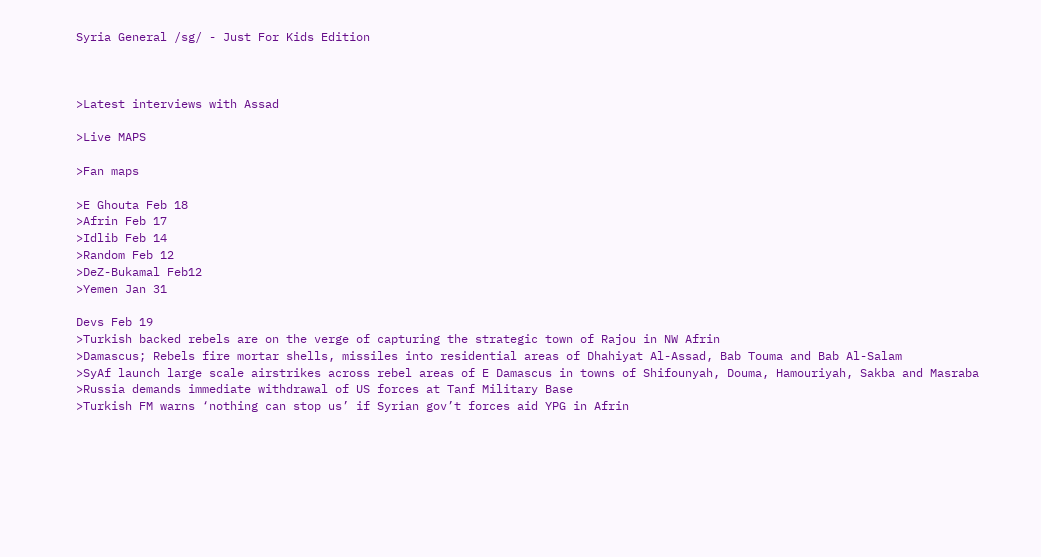Syria General /sg/ - Just For Kids Edition



>Latest interviews with Assad

>Live MAPS

>Fan maps

>E Ghouta Feb 18
>Afrin Feb 17
>Idlib Feb 14
>Random Feb 12
>DeZ-Bukamal Feb12
>Yemen Jan 31

Devs Feb 19
>Turkish backed rebels are on the verge of capturing the strategic town of Rajou in NW Afrin
>Damascus; Rebels fire mortar shells, missiles into residential areas of Dhahiyat Al-Assad, Bab Touma and Bab Al-Salam
>SyAf launch large scale airstrikes across rebel areas of E Damascus in towns of Shifounyah, Douma, Hamouriyah, Sakba and Masraba
>Russia demands immediate withdrawal of US forces at Tanf Military Base
>Turkish FM warns ‘nothing can stop us’ if Syrian gov’t forces aid YPG in Afrin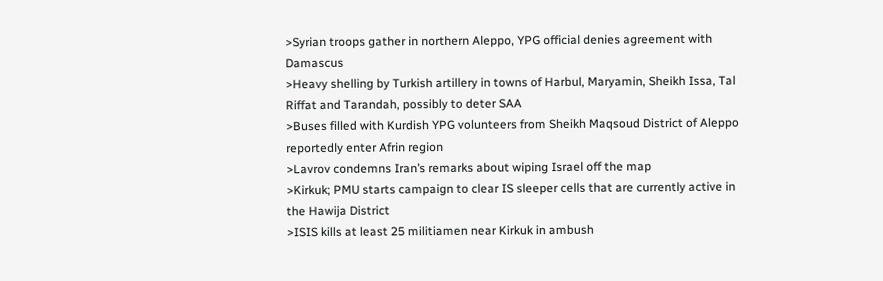>Syrian troops gather in northern Aleppo, YPG official denies agreement with Damascus
>Heavy shelling by Turkish artillery in towns of Harbul, Maryamin, Sheikh Issa, Tal Riffat and Tarandah, possibly to deter SAA
>Buses filled with Kurdish YPG volunteers from Sheikh Maqsoud District of Aleppo reportedly enter Afrin region
>Lavrov condemns Iran’s remarks about wiping Israel off the map
>Kirkuk; PMU starts campaign to clear IS sleeper cells that are currently active in the Hawija District
>ISIS kills at least 25 militiamen near Kirkuk in ambush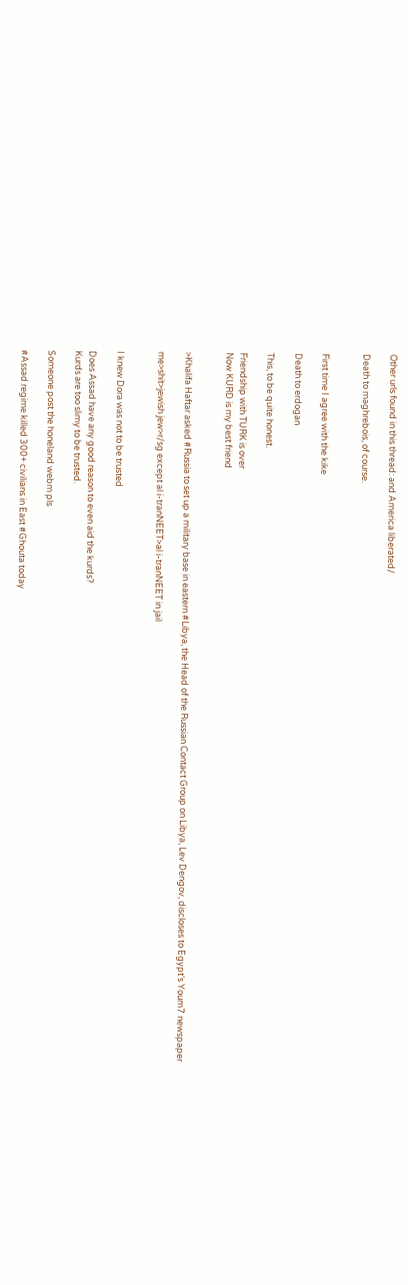Other urls found in this thread: and America liberated/

Death to maghrebois, of course.


First time I agree with the kike

Death to erdogan

This, to be quite honest.

Friendship with TURK is over
Now KURD is my best friend


>Khalifa Haftar asked #Russia to set up a military base in eastern #Libya, the Head of the Russian Contact Group on Libya, Lev Dengov, discloses to Egypt’s Youm7 newspaper

me>shit>jewish jew>r/sg except al i-tranNEET>al i-tranNEET in jail


I knew Dora was not to be trusted

Does Assad have any good reason to even aid the kurds?
Kurds are too slimy to be trusted.

Someone post the honeland webm pls

#Assad regime killed 300+ civilians in East #Ghouta today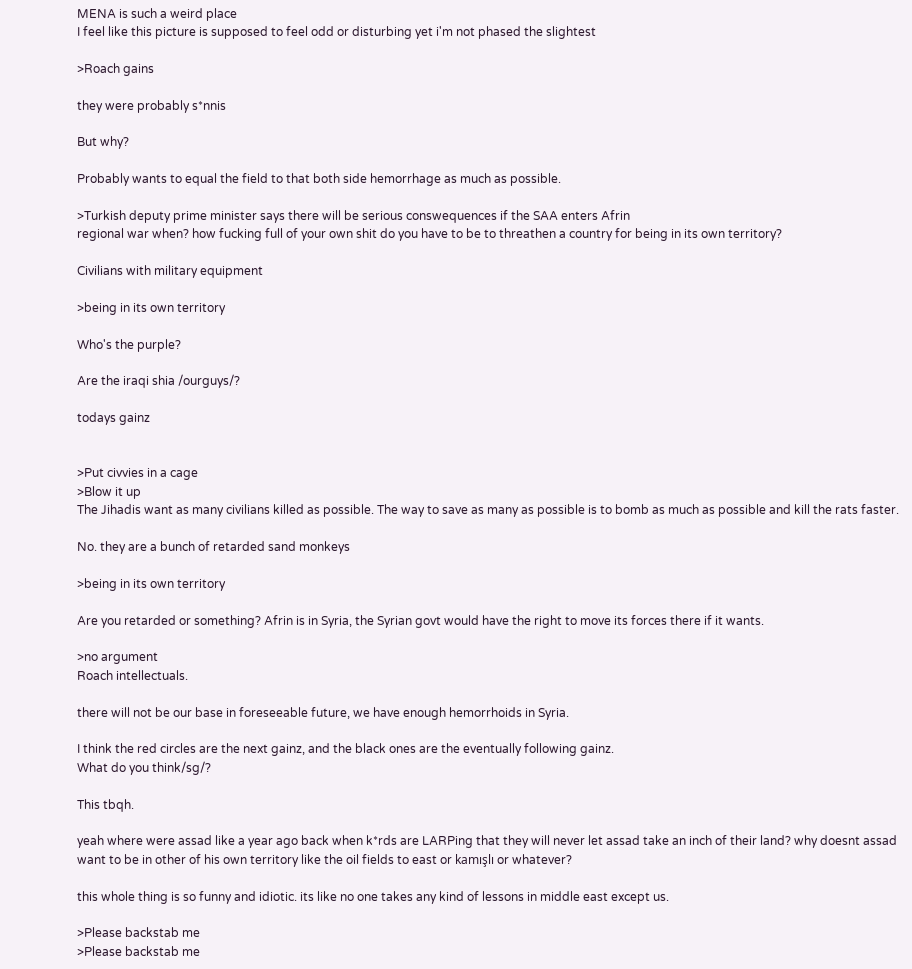MENA is such a weird place
I feel like this picture is supposed to feel odd or disturbing yet i'm not phased the slightest

>Roach gains

they were probably s*nnis

But why?

Probably wants to equal the field to that both side hemorrhage as much as possible.

>Turkish deputy prime minister says there will be serious conswequences if the SAA enters Afrin
regional war when? how fucking full of your own shit do you have to be to threathen a country for being in its own territory?

Civilians with military equipment

>being in its own territory

Who's the purple?

Are the iraqi shia /ourguys/?

todays gainz


>Put civvies in a cage
>Blow it up
The Jihadis want as many civilians killed as possible. The way to save as many as possible is to bomb as much as possible and kill the rats faster.

No. they are a bunch of retarded sand monkeys

>being in its own territory

Are you retarded or something? Afrin is in Syria, the Syrian govt would have the right to move its forces there if it wants.

>no argument
Roach intellectuals.

there will not be our base in foreseeable future, we have enough hemorrhoids in Syria.

I think the red circles are the next gainz, and the black ones are the eventually following gainz.
What do you think/sg/?

This tbqh.

yeah where were assad like a year ago back when k*rds are LARPing that they will never let assad take an inch of their land? why doesnt assad want to be in other of his own territory like the oil fields to east or kamışlı or whatever?

this whole thing is so funny and idiotic. its like no one takes any kind of lessons in middle east except us.

>Please backstab me
>Please backstab me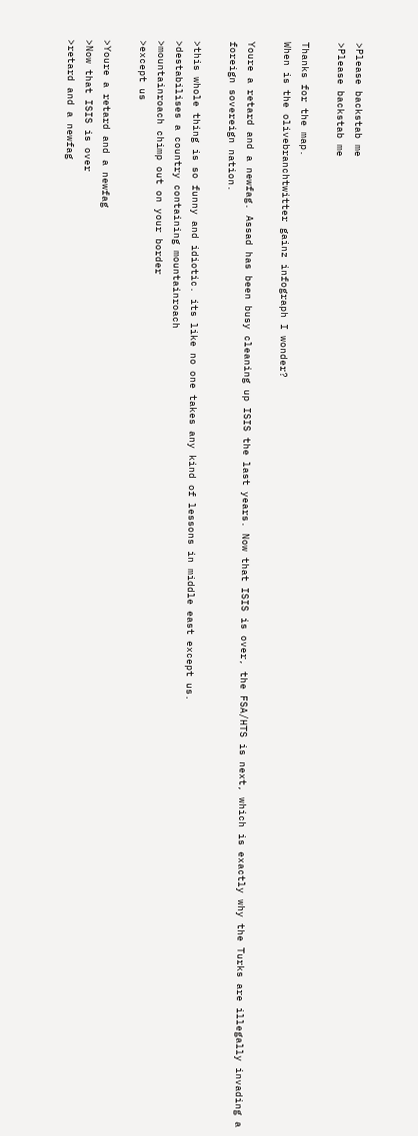>Please backstab me
>Please backstab me

Thanks for the map.
When is the olivebranchtwitter gainz infograph I wonder?

Youre a retard and a newfag. Assad has been busy cleaning up ISIS the last years. Now that ISIS is over, the FSA/HTS is next, which is exactly why the Turks are illegally invading a foreign sovereign nation.

>this whole thing is so funny and idiotic. its like no one takes any kind of lessons in middle east except us.
>destabilises a country containing mountainroach
>mountainroach chimp out on your border
>except us

>Youre a retard and a newfag
>Now that ISIS is over
>retard and a newfag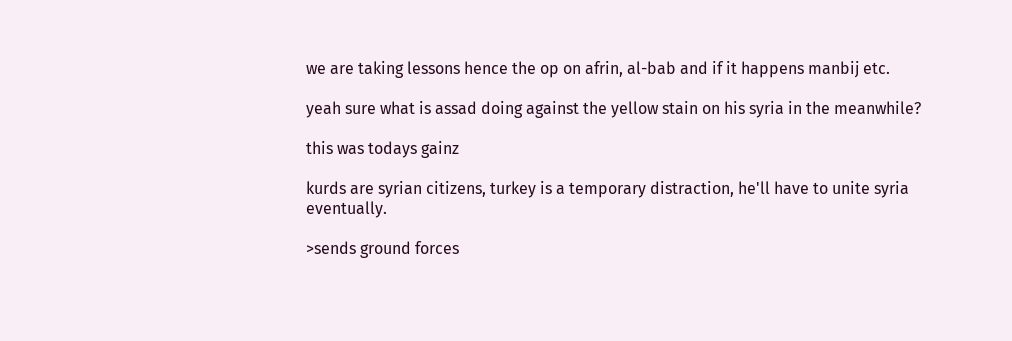we are taking lessons hence the op on afrin, al-bab and if it happens manbij etc.

yeah sure what is assad doing against the yellow stain on his syria in the meanwhile?

this was todays gainz

kurds are syrian citizens, turkey is a temporary distraction, he'll have to unite syria eventually.

>sends ground forces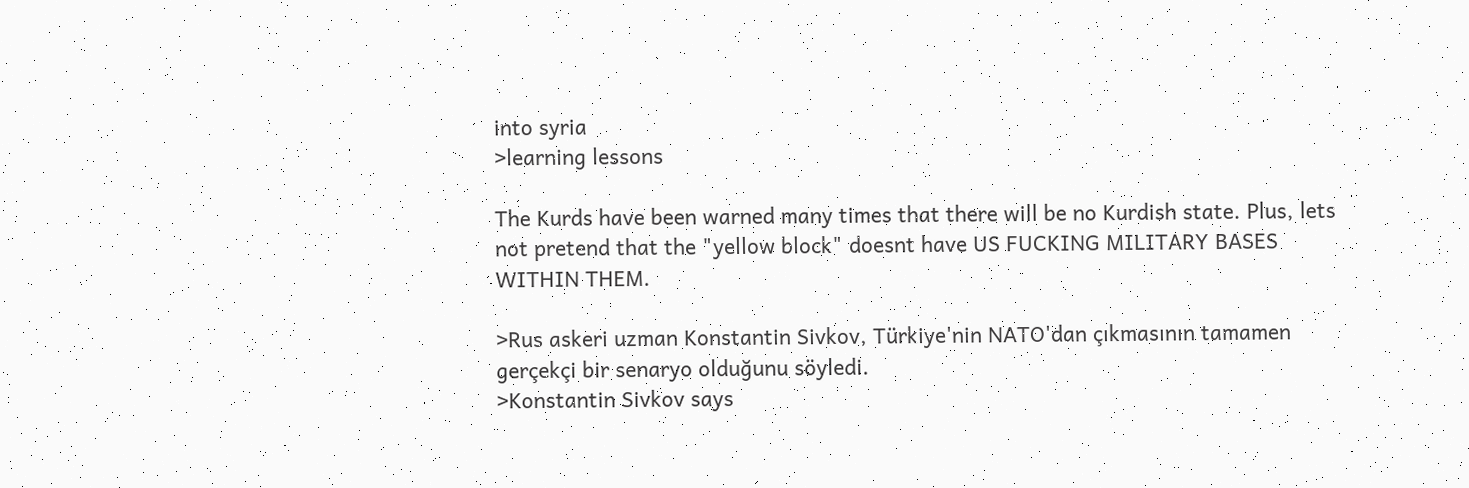into syria
>learning lessons

The Kurds have been warned many times that there will be no Kurdish state. Plus, lets not pretend that the "yellow block" doesnt have US FUCKING MILITARY BASES WITHIN THEM.

>Rus askeri uzman Konstantin Sivkov, Türkiye'nin NATO'dan çıkmasının tamamen gerçekçi bir senaryo olduğunu söyledi.
>Konstantin Sivkov says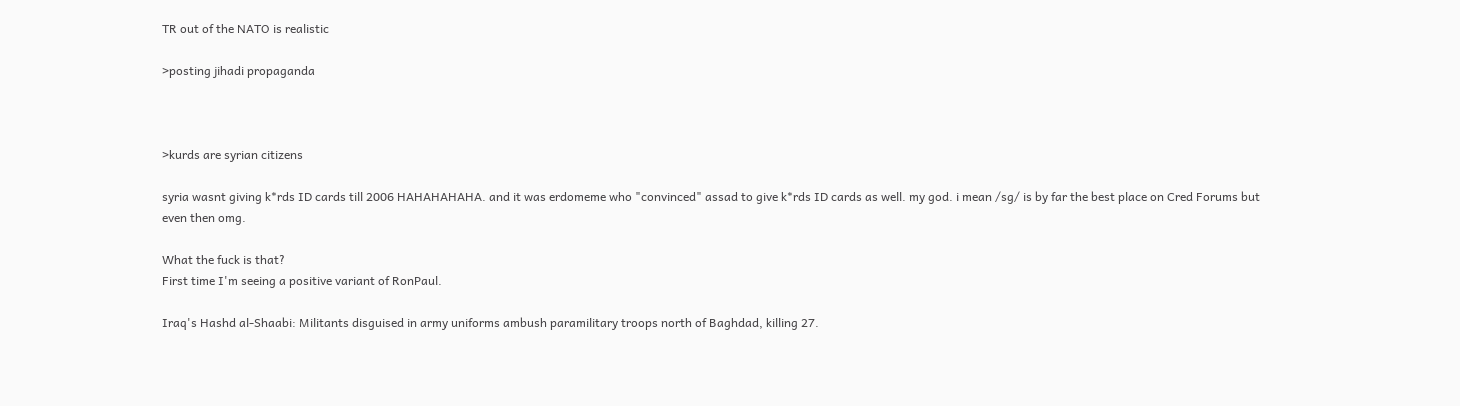TR out of the NATO is realistic

>posting jihadi propaganda



>kurds are syrian citizens

syria wasnt giving k*rds ID cards till 2006 HAHAHAHAHA. and it was erdomeme who "convinced" assad to give k*rds ID cards as well. my god. i mean /sg/ is by far the best place on Cred Forums but even then omg.

What the fuck is that?
First time I'm seeing a positive variant of RonPaul.

Iraq's Hashd al-Shaabi: Militants disguised in army uniforms ambush paramilitary troops north of Baghdad, killing 27.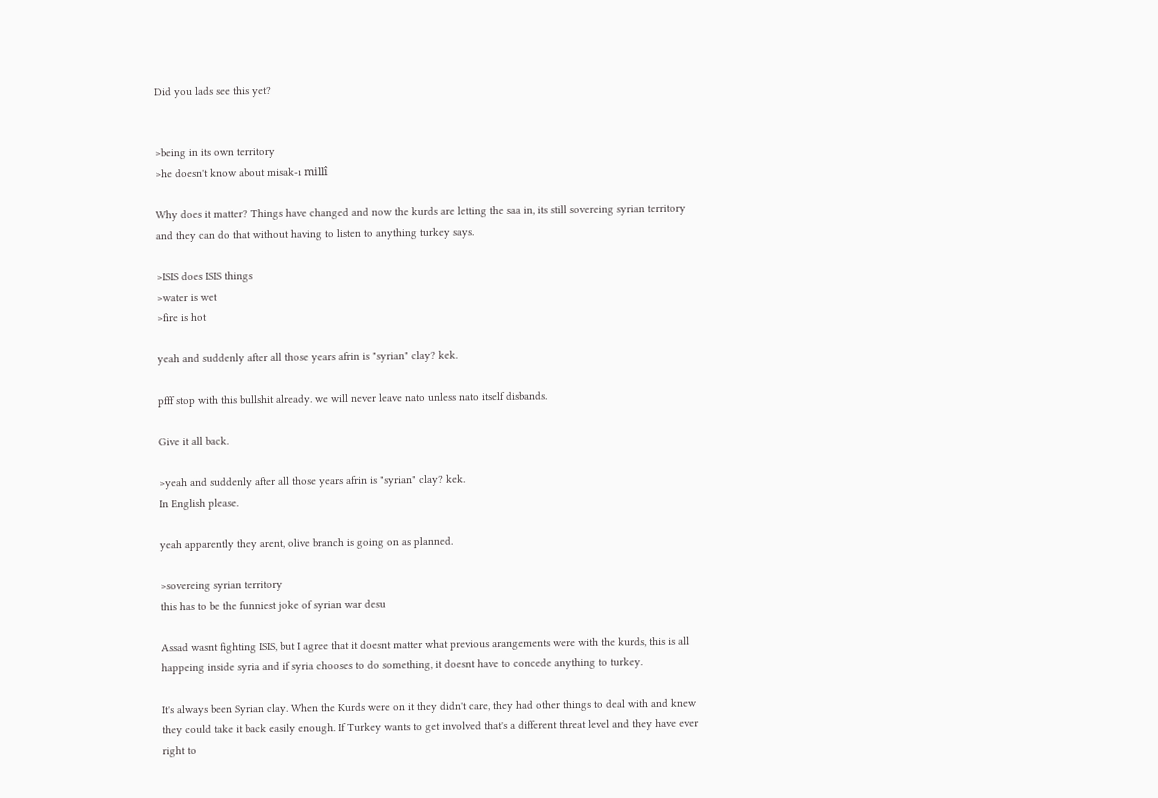Did you lads see this yet?


>being in its own territory
>he doesn't know about misak-ı millî

Why does it matter? Things have changed and now the kurds are letting the saa in, its still sovereing syrian territory and they can do that without having to listen to anything turkey says.

>ISIS does ISIS things
>water is wet
>fire is hot

yeah and suddenly after all those years afrin is "syrian" clay? kek.

pfff stop with this bullshit already. we will never leave nato unless nato itself disbands.

Give it all back.

>yeah and suddenly after all those years afrin is "syrian" clay? kek.
In English please.

yeah apparently they arent, olive branch is going on as planned.

>sovereing syrian territory
this has to be the funniest joke of syrian war desu

Assad wasnt fighting ISIS, but I agree that it doesnt matter what previous arangements were with the kurds, this is all happeing inside syria and if syria chooses to do something, it doesnt have to concede anything to turkey.

It's always been Syrian clay. When the Kurds were on it they didn't care, they had other things to deal with and knew they could take it back easily enough. If Turkey wants to get involved that's a different threat level and they have ever right to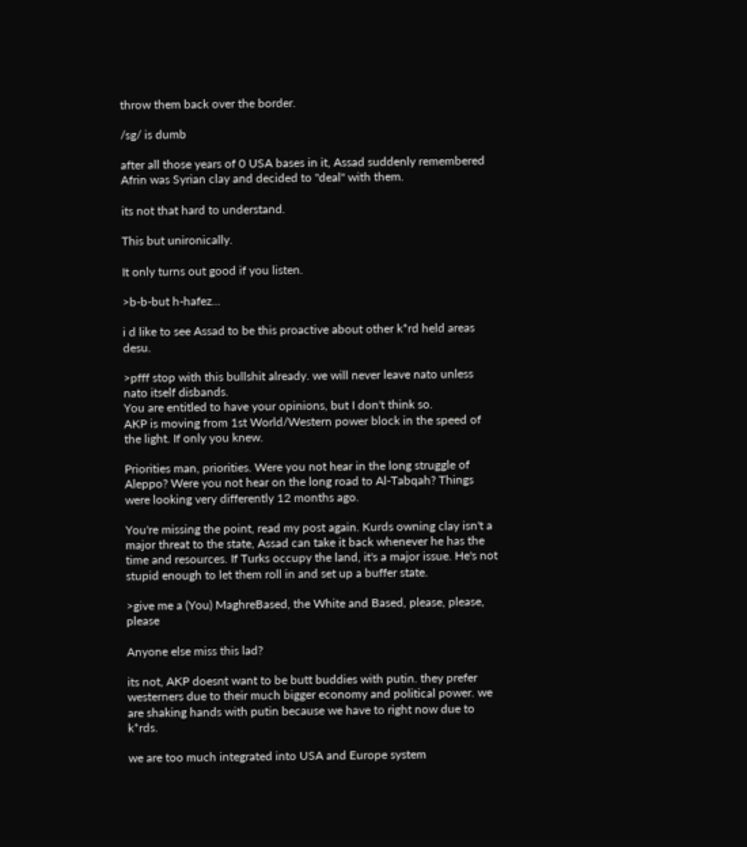throw them back over the border.

/sg/ is dumb

after all those years of 0 USA bases in it, Assad suddenly remembered Afrin was Syrian clay and decided to "deal" with them.

its not that hard to understand.

This but unironically.

It only turns out good if you listen.

>b-b-but h-hafez...

i d like to see Assad to be this proactive about other k*rd held areas desu.

>pfff stop with this bullshit already. we will never leave nato unless nato itself disbands.
You are entitled to have your opinions, but I don't think so.
AKP is moving from 1st World/Western power block in the speed of the light. If only you knew.

Priorities man, priorities. Were you not hear in the long struggle of Aleppo? Were you not hear on the long road to Al-Tabqah? Things were looking very differently 12 months ago.

You're missing the point, read my post again. Kurds owning clay isn't a major threat to the state, Assad can take it back whenever he has the time and resources. If Turks occupy the land, it's a major issue. He's not stupid enough to let them roll in and set up a buffer state.

>give me a (You) MaghreBased, the White and Based, please, please, please

Anyone else miss this lad?

its not, AKP doesnt want to be butt buddies with putin. they prefer westerners due to their much bigger economy and political power. we are shaking hands with putin because we have to right now due to k*rds.

we are too much integrated into USA and Europe system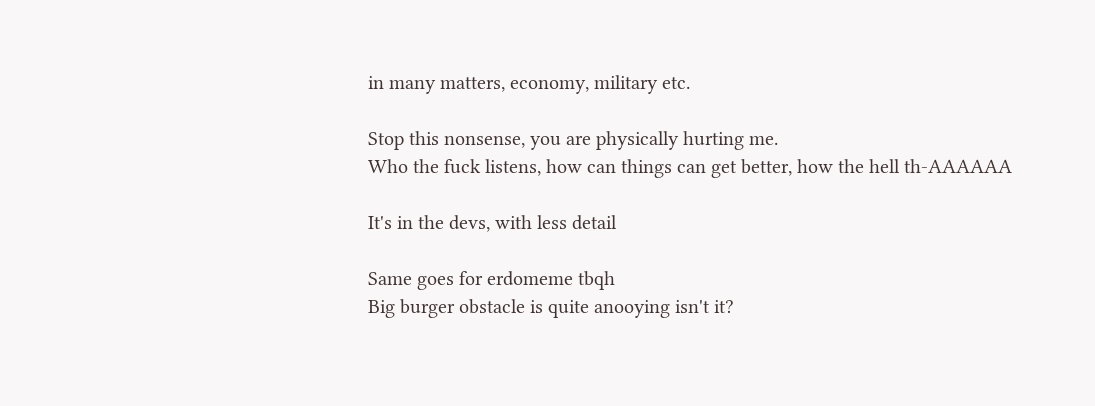in many matters, economy, military etc.

Stop this nonsense, you are physically hurting me.
Who the fuck listens, how can things can get better, how the hell th-AAAAAA

It's in the devs, with less detail

Same goes for erdomeme tbqh
Big burger obstacle is quite anooying isn't it?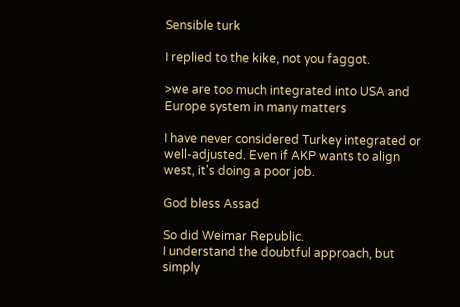Sensible turk

I replied to the kike, not you faggot.

>we are too much integrated into USA and Europe system in many matters

I have never considered Turkey integrated or well-adjusted. Even if AKP wants to align west, it's doing a poor job.

God bless Assad

So did Weimar Republic.
I understand the doubtful approach, but simply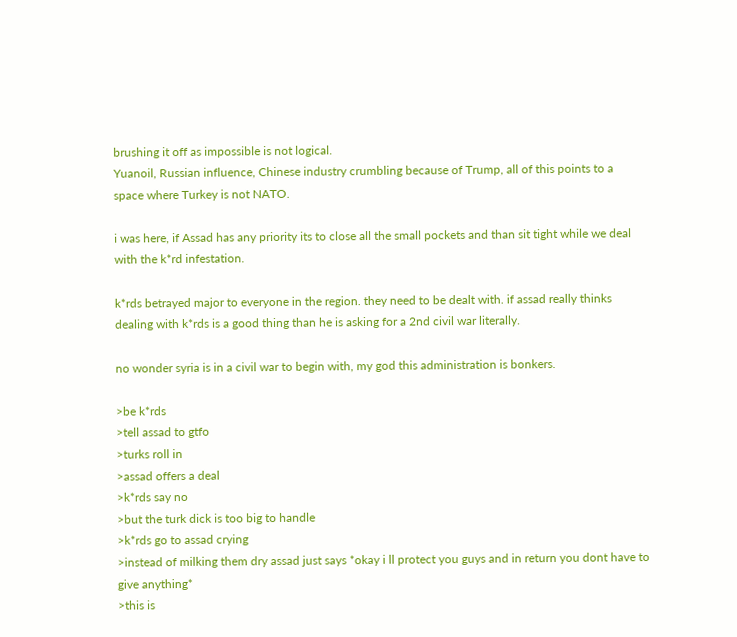brushing it off as impossible is not logical.
Yuanoil, Russian influence, Chinese industry crumbling because of Trump, all of this points to a space where Turkey is not NATO.

i was here, if Assad has any priority its to close all the small pockets and than sit tight while we deal with the k*rd infestation.

k*rds betrayed major to everyone in the region. they need to be dealt with. if assad really thinks dealing with k*rds is a good thing than he is asking for a 2nd civil war literally.

no wonder syria is in a civil war to begin with, my god this administration is bonkers.

>be k*rds
>tell assad to gtfo
>turks roll in
>assad offers a deal
>k*rds say no
>but the turk dick is too big to handle
>k*rds go to assad crying
>instead of milking them dry assad just says *okay i ll protect you guys and in return you dont have to give anything*
>this is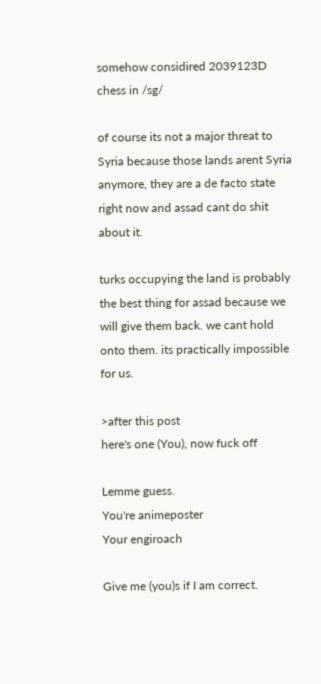somehow considired 2039123D chess in /sg/

of course its not a major threat to Syria because those lands arent Syria anymore, they are a de facto state right now and assad cant do shit about it.

turks occupying the land is probably the best thing for assad because we will give them back. we cant hold onto them. its practically impossible for us.

>after this post
here's one (You), now fuck off

Lemme guess.
You're animeposter
Your engiroach

Give me (you)s if I am correct.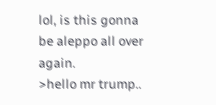lol, is this gonna be aleppo all over again.
>hello mr trump..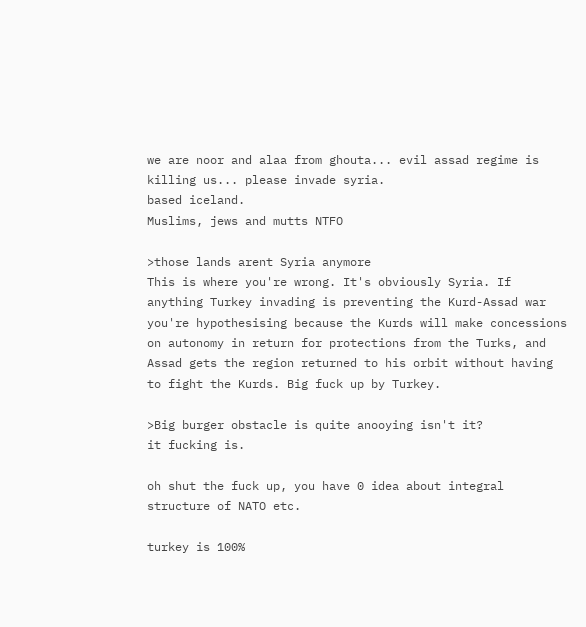we are noor and alaa from ghouta... evil assad regime is killing us... please invade syria.
based iceland.
Muslims, jews and mutts NTFO

>those lands arent Syria anymore
This is where you're wrong. It's obviously Syria. If anything Turkey invading is preventing the Kurd-Assad war you're hypothesising because the Kurds will make concessions on autonomy in return for protections from the Turks, and Assad gets the region returned to his orbit without having to fight the Kurds. Big fuck up by Turkey.

>Big burger obstacle is quite anooying isn't it?
it fucking is.

oh shut the fuck up, you have 0 idea about integral structure of NATO etc.

turkey is 100%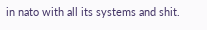in nato with all its systems and shit.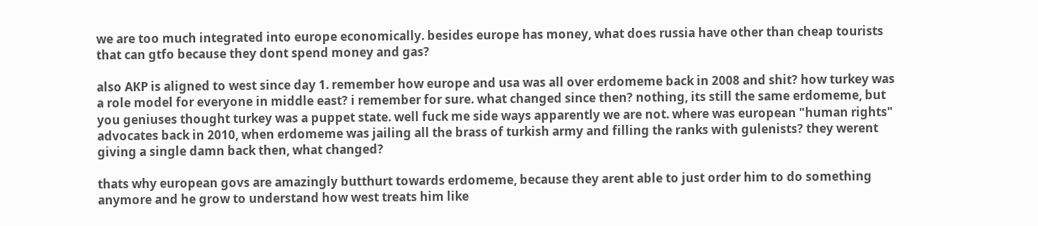we are too much integrated into europe economically. besides europe has money, what does russia have other than cheap tourists that can gtfo because they dont spend money and gas?

also AKP is aligned to west since day 1. remember how europe and usa was all over erdomeme back in 2008 and shit? how turkey was a role model for everyone in middle east? i remember for sure. what changed since then? nothing, its still the same erdomeme, but you geniuses thought turkey was a puppet state. well fuck me side ways apparently we are not. where was european "human rights" advocates back in 2010, when erdomeme was jailing all the brass of turkish army and filling the ranks with gulenists? they werent giving a single damn back then, what changed?

thats why european govs are amazingly butthurt towards erdomeme, because they arent able to just order him to do something anymore and he grow to understand how west treats him like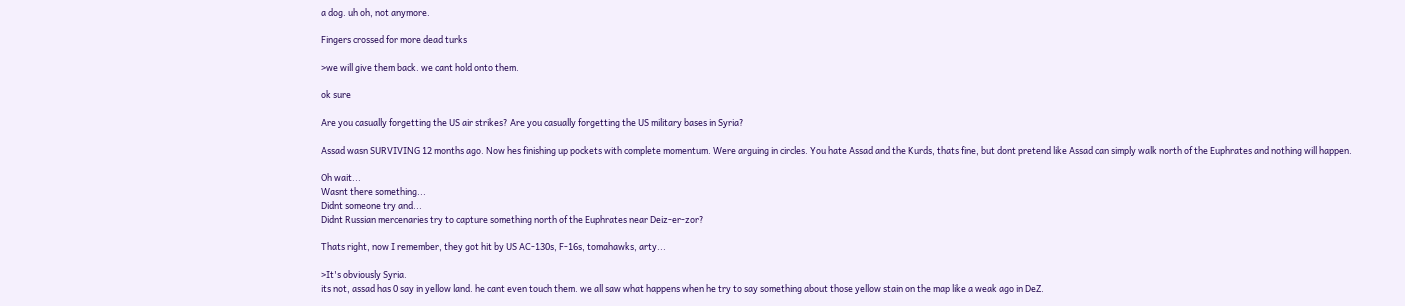a dog. uh oh, not anymore.

Fingers crossed for more dead turks

>we will give them back. we cant hold onto them.

ok sure

Are you casually forgetting the US air strikes? Are you casually forgetting the US military bases in Syria?

Assad wasn SURVIVING 12 months ago. Now hes finishing up pockets with complete momentum. Were arguing in circles. You hate Assad and the Kurds, thats fine, but dont pretend like Assad can simply walk north of the Euphrates and nothing will happen.

Oh wait...
Wasnt there something...
Didnt someone try and...
Didnt Russian mercenaries try to capture something north of the Euphrates near Deiz-er-zor?

Thats right, now I remember, they got hit by US AC-130s, F-16s, tomahawks, arty...

>It's obviously Syria.
its not, assad has 0 say in yellow land. he cant even touch them. we all saw what happens when he try to say something about those yellow stain on the map like a weak ago in DeZ.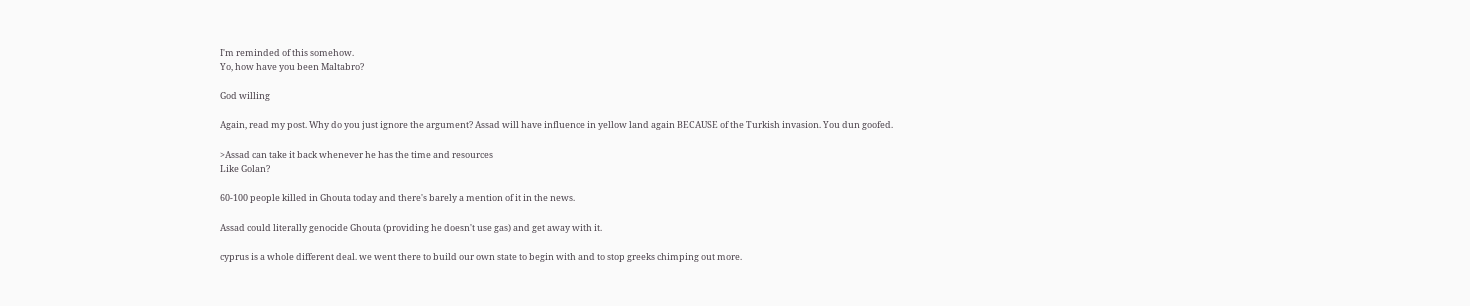I'm reminded of this somehow.
Yo, how have you been Maltabro?

God willing

Again, read my post. Why do you just ignore the argument? Assad will have influence in yellow land again BECAUSE of the Turkish invasion. You dun goofed.

>Assad can take it back whenever he has the time and resources
Like Golan?

60-100 people killed in Ghouta today and there's barely a mention of it in the news.

Assad could literally genocide Ghouta (providing he doesn't use gas) and get away with it.

cyprus is a whole different deal. we went there to build our own state to begin with and to stop greeks chimping out more.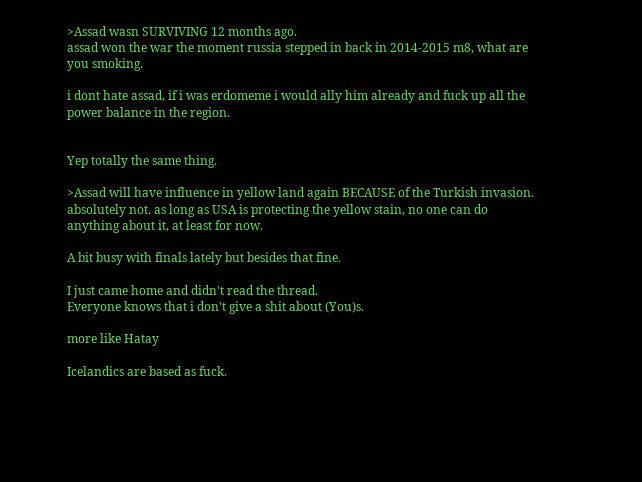>Assad wasn SURVIVING 12 months ago.
assad won the war the moment russia stepped in back in 2014-2015 m8, what are you smoking.

i dont hate assad, if i was erdomeme i would ally him already and fuck up all the power balance in the region.


Yep totally the same thing.

>Assad will have influence in yellow land again BECAUSE of the Turkish invasion.
absolutely not. as long as USA is protecting the yellow stain, no one can do anything about it, at least for now.

A bit busy with finals lately but besides that fine.

I just came home and didn't read the thread.
Everyone knows that i don't give a shit about (You)s.

more like Hatay

Icelandics are based as fuck.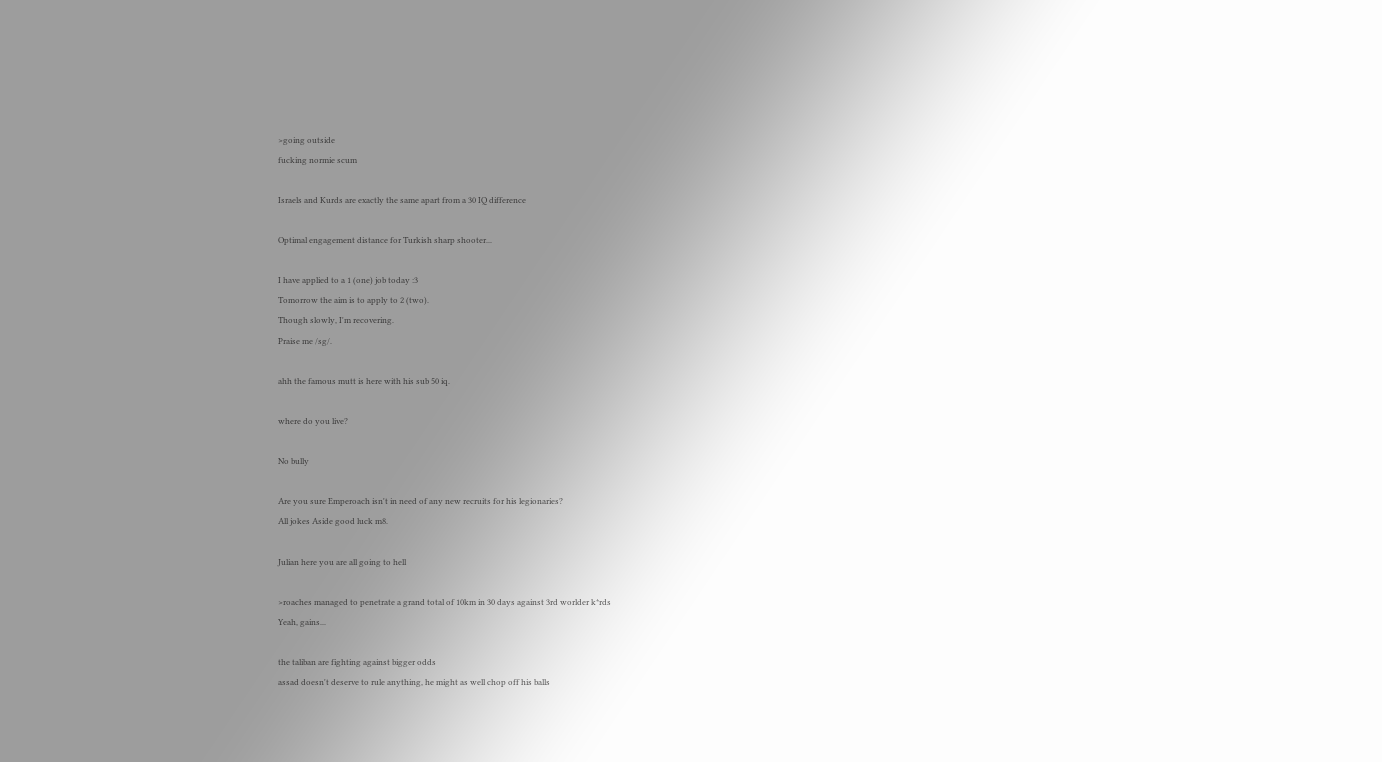>going outside
fucking normie scum

Israels and Kurds are exactly the same apart from a 30 IQ difference

Optimal engagement distance for Turkish sharp shooter...

I have applied to a 1 (one) job today :3
Tomorrow the aim is to apply to 2 (two).
Though slowly, I'm recovering.
Praise me /sg/.

ahh the famous mutt is here with his sub 50 iq.

where do you live?

No bully

Are you sure Emperoach isn't in need of any new recruits for his legionaries?
All jokes Aside good luck m8.

Julian here you are all going to hell

>roaches managed to penetrate a grand total of 10km in 30 days against 3rd worlder k*rds
Yeah, gains...

the taliban are fighting against bigger odds
assad doesn't deserve to rule anything, he might as well chop off his balls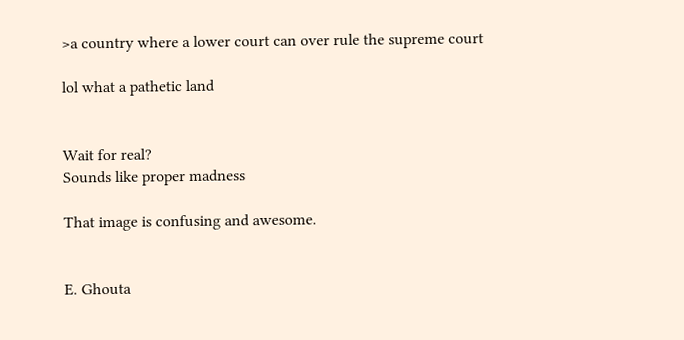>a country where a lower court can over rule the supreme court

lol what a pathetic land


Wait for real?
Sounds like proper madness

That image is confusing and awesome.


E. Ghouta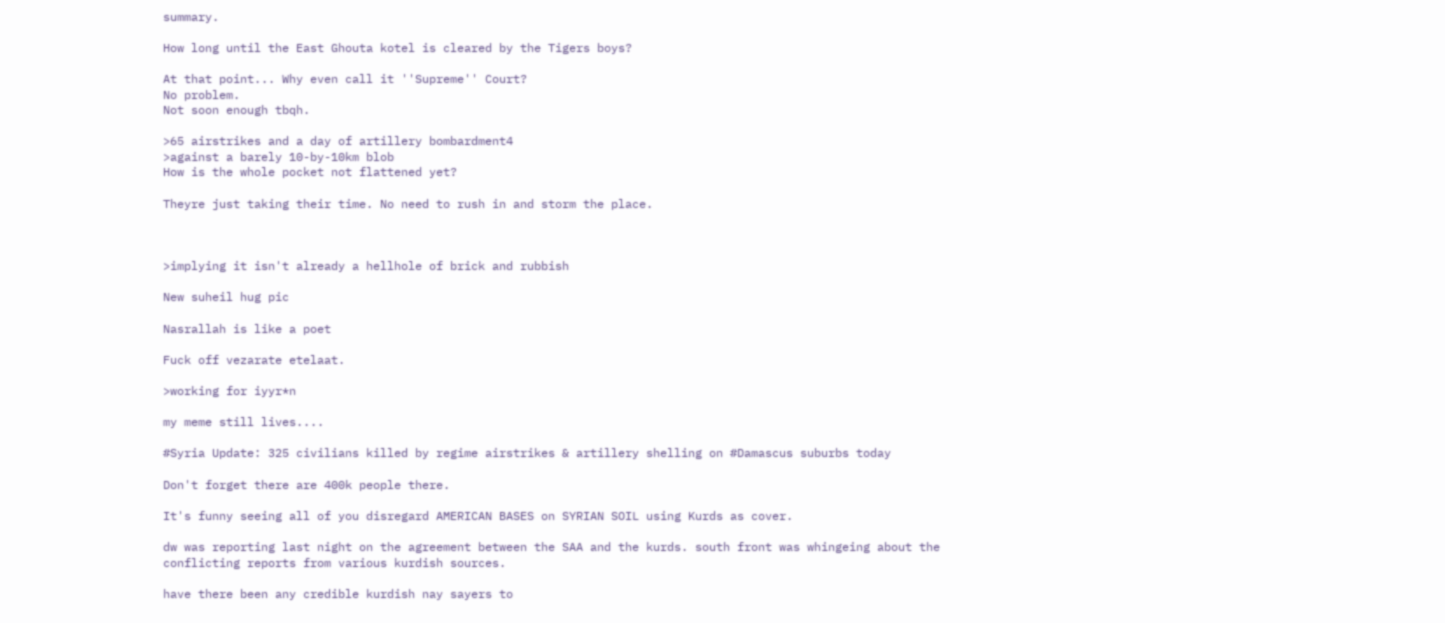summary.

How long until the East Ghouta kotel is cleared by the Tigers boys?

At that point... Why even call it ''Supreme'' Court?
No problem.
Not soon enough tbqh.

>65 airstrikes and a day of artillery bombardment4
>against a barely 10-by-10km blob
How is the whole pocket not flattened yet?

Theyre just taking their time. No need to rush in and storm the place.



>implying it isn't already a hellhole of brick and rubbish

New suheil hug pic

Nasrallah is like a poet

Fuck off vezarate etelaat.

>working for iyyr*n

my meme still lives....

#Syria Update: 325 civilians killed by regime airstrikes & artillery shelling on #Damascus suburbs today

Don't forget there are 400k people there.

It's funny seeing all of you disregard AMERICAN BASES on SYRIAN SOIL using Kurds as cover.

dw was reporting last night on the agreement between the SAA and the kurds. south front was whingeing about the conflicting reports from various kurdish sources.

have there been any credible kurdish nay sayers to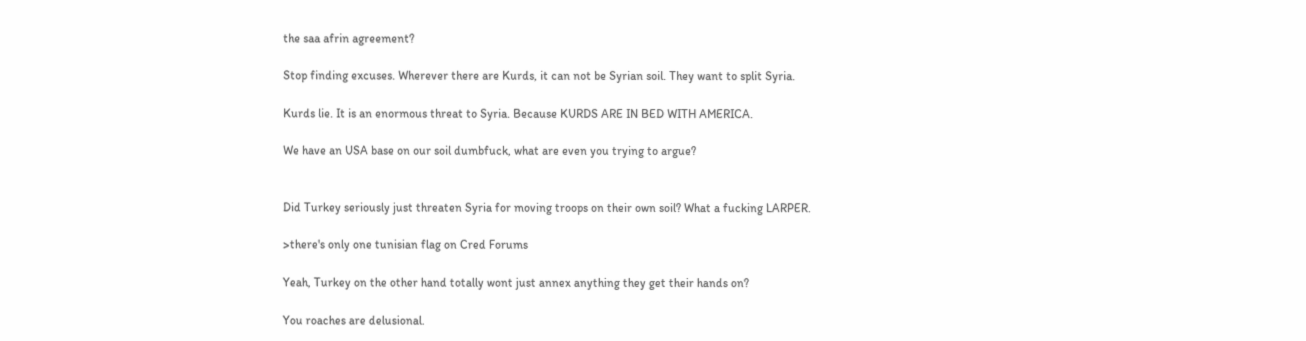the saa afrin agreement?

Stop finding excuses. Wherever there are Kurds, it can not be Syrian soil. They want to split Syria.

Kurds lie. It is an enormous threat to Syria. Because KURDS ARE IN BED WITH AMERICA.

We have an USA base on our soil dumbfuck, what are even you trying to argue?


Did Turkey seriously just threaten Syria for moving troops on their own soil? What a fucking LARPER.

>there's only one tunisian flag on Cred Forums

Yeah, Turkey on the other hand totally wont just annex anything they get their hands on?

You roaches are delusional.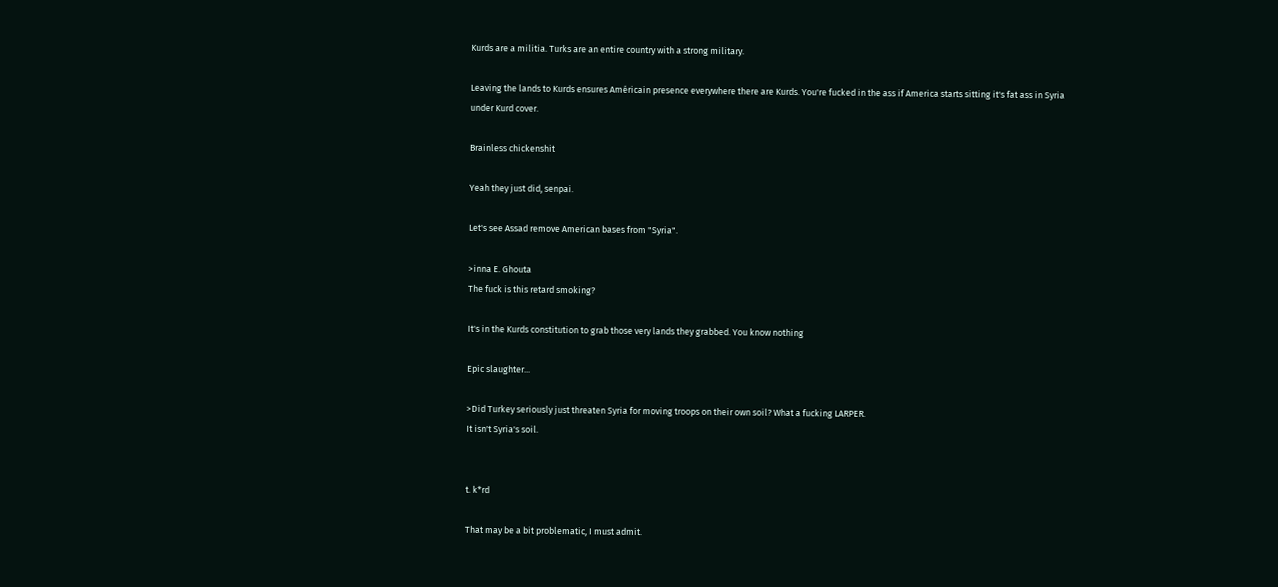Kurds are a militia. Turks are an entire country with a strong military.

Leaving the lands to Kurds ensures Américain presence everywhere there are Kurds. You're fucked in the ass if America starts sitting it's fat ass in Syria under Kurd cover.

Brainless chickenshit

Yeah they just did, senpai.

Let's see Assad remove American bases from "Syria".

>inna E. Ghouta
The fuck is this retard smoking?

It's in the Kurds constitution to grab those very lands they grabbed. You know nothing

Epic slaughter...

>Did Turkey seriously just threaten Syria for moving troops on their own soil? What a fucking LARPER.
It isn't Syria's soil.


t. k*rd

That may be a bit problematic, I must admit.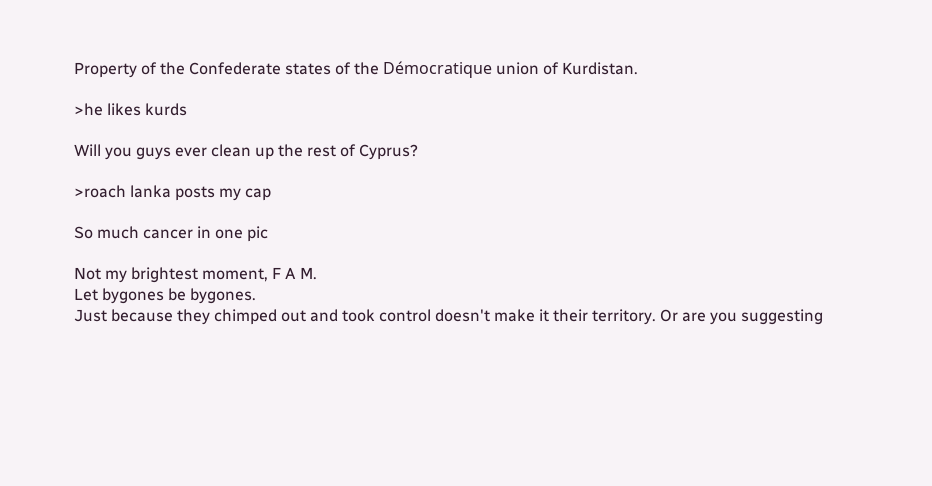Property of the Confederate states of the Démocratique union of Kurdistan.

>he likes kurds

Will you guys ever clean up the rest of Cyprus?

>roach lanka posts my cap

So much cancer in one pic

Not my brightest moment, F A M.
Let bygones be bygones.
Just because they chimped out and took control doesn't make it their territory. Or are you suggesting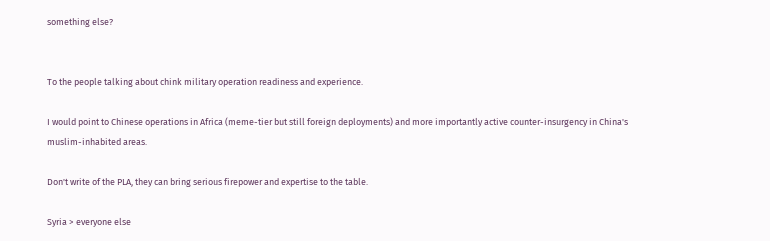something else?


To the people talking about chink military operation readiness and experience.

I would point to Chinese operations in Africa (meme-tier but still foreign deployments) and more importantly active counter-insurgency in China's muslim-inhabited areas.

Don't write of the PLA, they can bring serious firepower and expertise to the table.

Syria > everyone else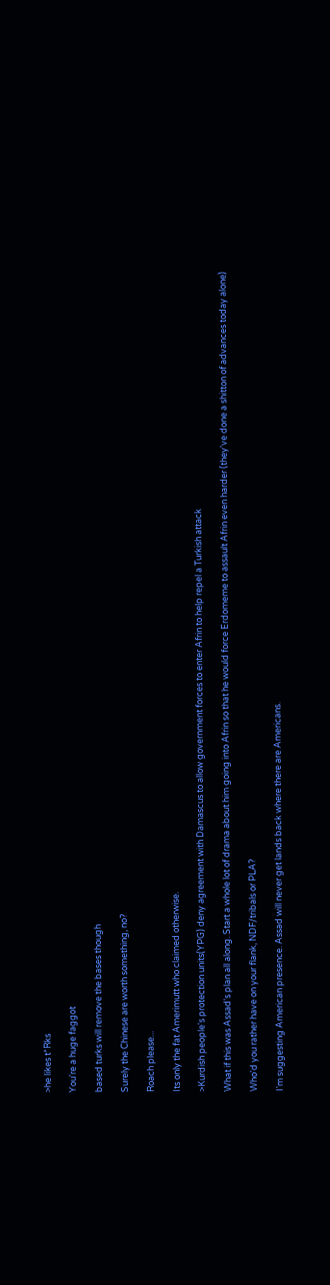>he likes t*Rks

You're a huge faggot

based turks will remove the bases though

Surely the Chinese are worth something, no?

Roach please...

Its only the fat Amerimutt who claimed otherwise.

>Kurdish people's protection units(YPG) deny agreement with Damascus to allow government forces to enter Afrin to help repel a Turkish attack

What if this was Assad's plan all along. Start a whole lot of drama about him going into Afrin so that he would force Erdomeme to assault Afrin even harder (they've done a shitton of advances today alone)

Who'd you rather have on your flank, NDF/tribals or PLA?

I'm suggesting American presence. Assad will never get lands back where there are Americans.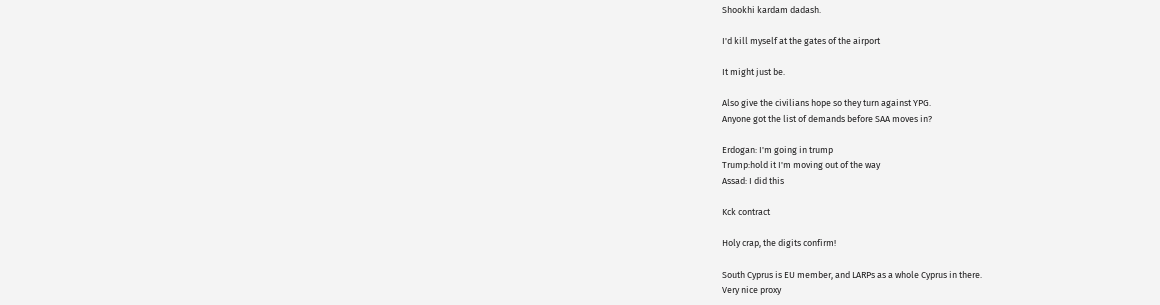Shookhi kardam dadash.

I'd kill myself at the gates of the airport

It might just be.

Also give the civilians hope so they turn against YPG.
Anyone got the list of demands before SAA moves in?

Erdogan: I'm going in trump
Trump:hold it I'm moving out of the way
Assad: I did this

Kck contract

Holy crap, the digits confirm!

South Cyprus is EU member, and LARPs as a whole Cyprus in there.
Very nice proxy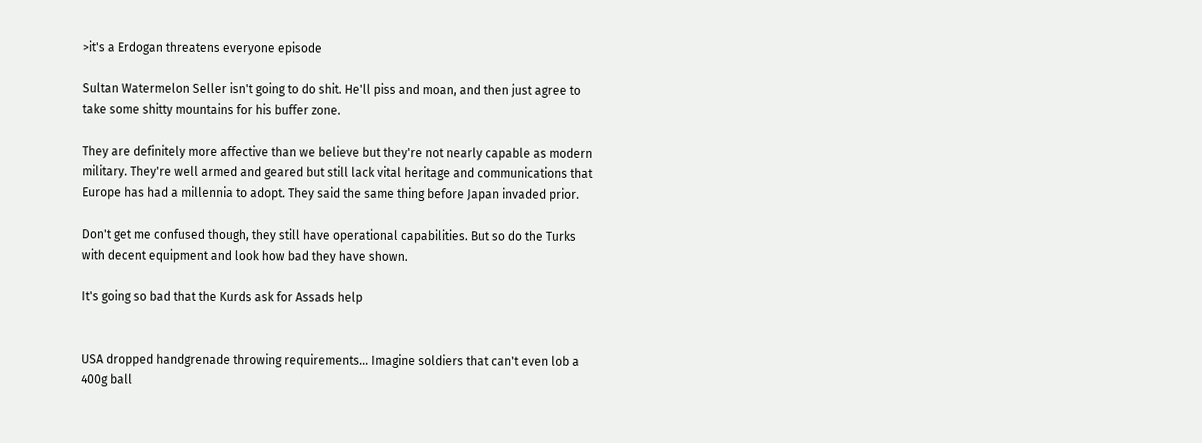>it's a Erdogan threatens everyone episode

Sultan Watermelon Seller isn't going to do shit. He'll piss and moan, and then just agree to take some shitty mountains for his buffer zone.

They are definitely more affective than we believe but they're not nearly capable as modern military. They're well armed and geared but still lack vital heritage and communications that Europe has had a millennia to adopt. They said the same thing before Japan invaded prior.

Don't get me confused though, they still have operational capabilities. But so do the Turks with decent equipment and look how bad they have shown.

It's going so bad that the Kurds ask for Assads help


USA dropped handgrenade throwing requirements... Imagine soldiers that can't even lob a 400g ball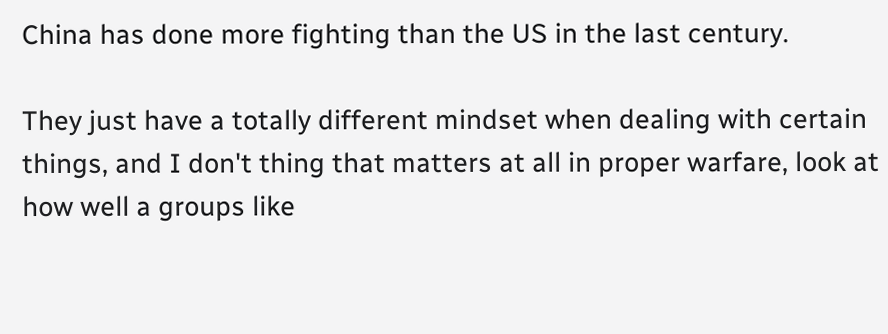China has done more fighting than the US in the last century.

They just have a totally different mindset when dealing with certain things, and I don't thing that matters at all in proper warfare, look at how well a groups like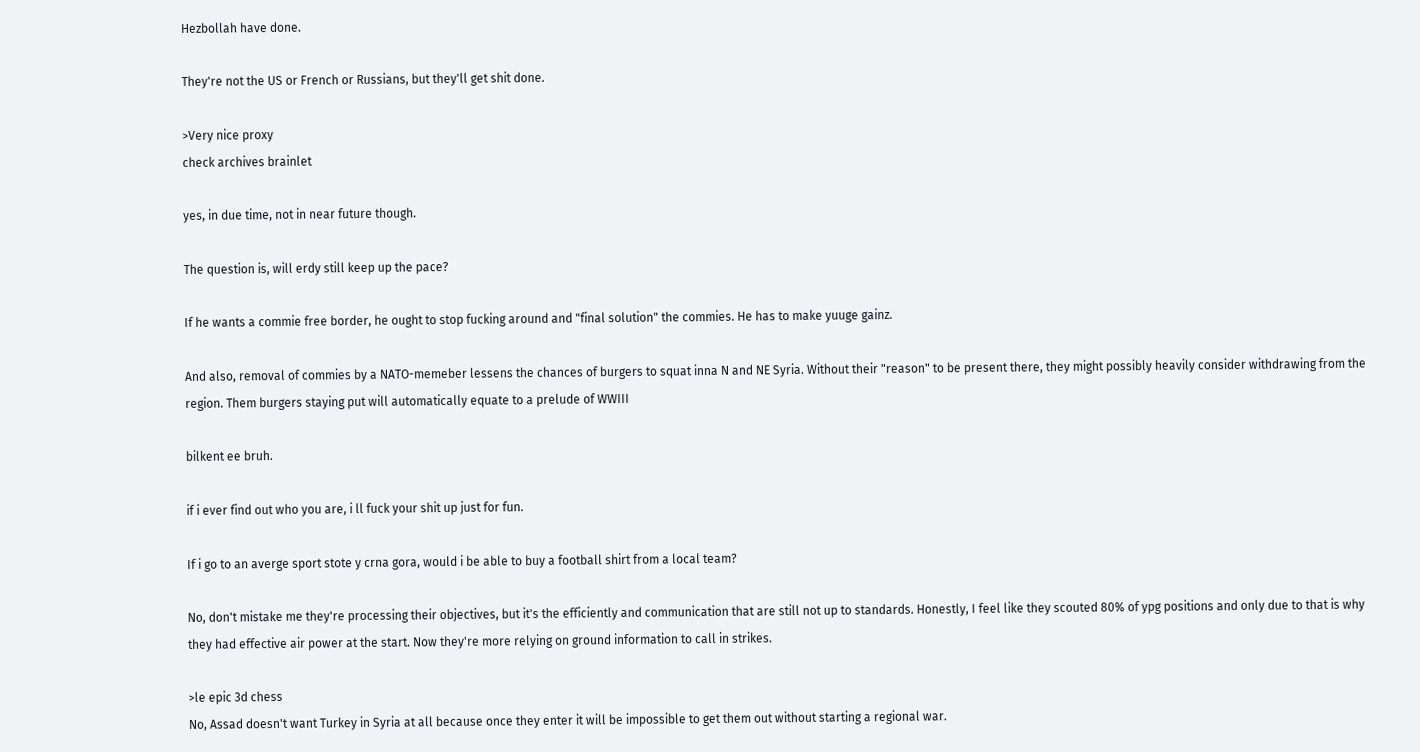Hezbollah have done.

They're not the US or French or Russians, but they'll get shit done.

>Very nice proxy
check archives brainlet

yes, in due time, not in near future though.

The question is, will erdy still keep up the pace?

If he wants a commie free border, he ought to stop fucking around and "final solution" the commies. He has to make yuuge gainz.

And also, removal of commies by a NATO-memeber lessens the chances of burgers to squat inna N and NE Syria. Without their "reason" to be present there, they might possibly heavily consider withdrawing from the region. Them burgers staying put will automatically equate to a prelude of WWIII

bilkent ee bruh.

if i ever find out who you are, i ll fuck your shit up just for fun.

If i go to an averge sport stote y crna gora, would i be able to buy a football shirt from a local team?

No, don't mistake me they're processing their objectives, but it's the efficiently and communication that are still not up to standards. Honestly, I feel like they scouted 80% of ypg positions and only due to that is why they had effective air power at the start. Now they're more relying on ground information to call in strikes.

>le epic 3d chess
No, Assad doesn't want Turkey in Syria at all because once they enter it will be impossible to get them out without starting a regional war.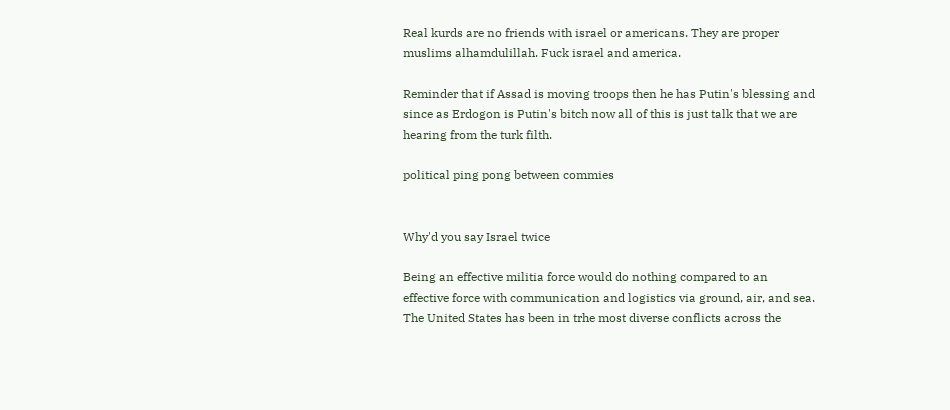Real kurds are no friends with israel or americans. They are proper muslims alhamdulillah. Fuck israel and america.

Reminder that if Assad is moving troops then he has Putin's blessing and since as Erdogon is Putin's bitch now all of this is just talk that we are hearing from the turk filth.

political ping pong between commies


Why'd you say Israel twice

Being an effective militia force would do nothing compared to an effective force with communication and logistics via ground, air, and sea. The United States has been in trhe most diverse conflicts across the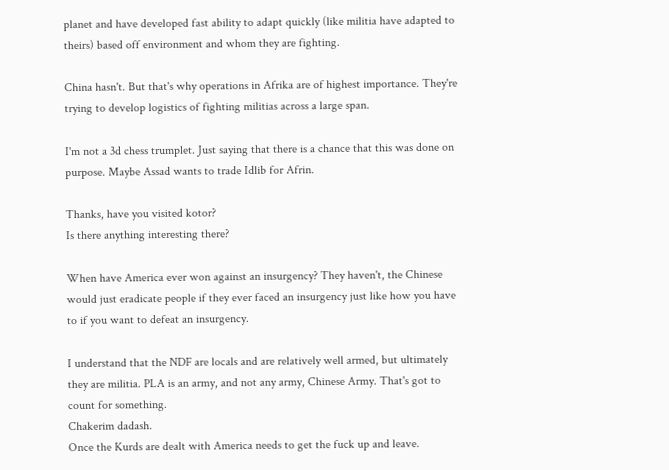planet and have developed fast ability to adapt quickly (like militia have adapted to theirs) based off environment and whom they are fighting.

China hasn't. But that's why operations in Afrika are of highest importance. They're trying to develop logistics of fighting militias across a large span.

I'm not a 3d chess trumplet. Just saying that there is a chance that this was done on purpose. Maybe Assad wants to trade Idlib for Afrin.

Thanks, have you visited kotor?
Is there anything interesting there?

When have America ever won against an insurgency? They haven't, the Chinese would just eradicate people if they ever faced an insurgency just like how you have to if you want to defeat an insurgency.

I understand that the NDF are locals and are relatively well armed, but ultimately they are militia. PLA is an army, and not any army, Chinese Army. That's got to count for something.
Chakerim dadash.
Once the Kurds are dealt with America needs to get the fuck up and leave.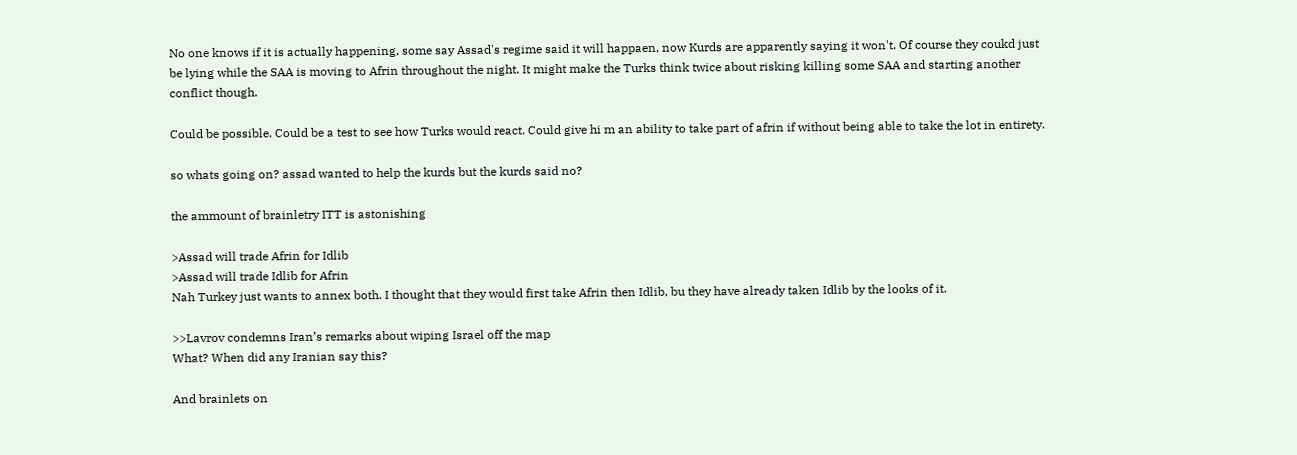No one knows if it is actually happening, some say Assad's regime said it will happaen, now Kurds are apparently saying it won't. Of course they coukd just be lying while the SAA is moving to Afrin throughout the night. It might make the Turks think twice about risking killing some SAA and starting another conflict though.

Could be possible. Could be a test to see how Turks would react. Could give hi m an ability to take part of afrin if without being able to take the lot in entirety.

so whats going on? assad wanted to help the kurds but the kurds said no?

the ammount of brainletry ITT is astonishing

>Assad will trade Afrin for Idlib
>Assad will trade Idlib for Afrin
Nah Turkey just wants to annex both. I thought that they would first take Afrin then Idlib, bu they have already taken Idlib by the looks of it.

>>Lavrov condemns Iran’s remarks about wiping Israel off the map
What? When did any Iranian say this?

And brainlets on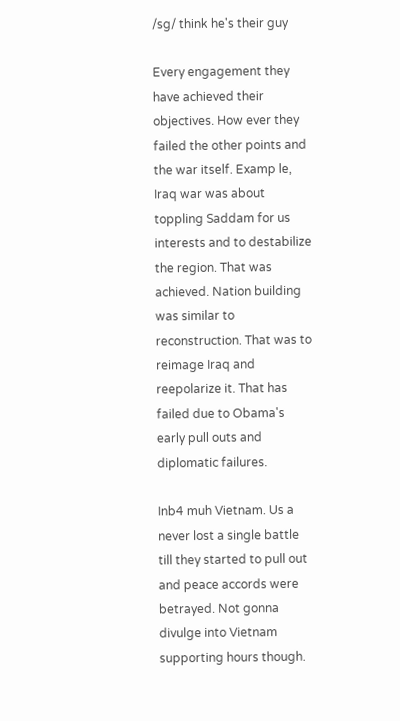/sg/ think he's their guy

Every engagement they have achieved their objectives. How ever they failed the other points and the war itself. Examp le, Iraq war was about toppling Saddam for us interests and to destabilize the region. That was achieved. Nation building was similar to reconstruction. That was to reimage Iraq and reepolarize it. That has failed due to Obama's early pull outs and diplomatic failures.

Inb4 muh Vietnam. Us a never lost a single battle till they started to pull out and peace accords were betrayed. Not gonna divulge into Vietnam supporting hours though.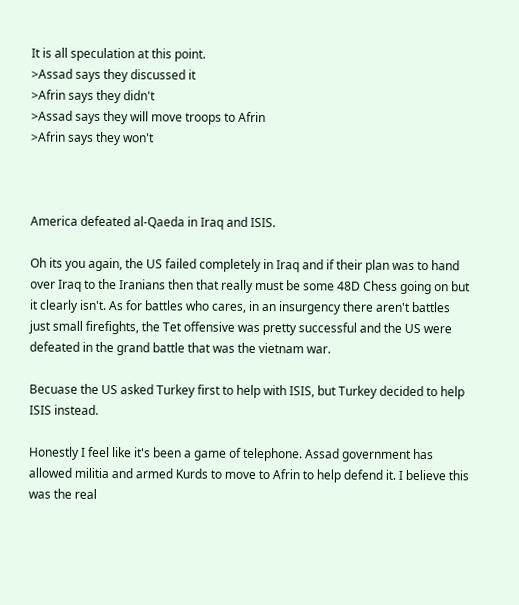It is all speculation at this point.
>Assad says they discussed it
>Afrin says they didn't
>Assad says they will move troops to Afrin
>Afrin says they won't



America defeated al-Qaeda in Iraq and ISIS.

Oh its you again, the US failed completely in Iraq and if their plan was to hand over Iraq to the Iranians then that really must be some 48D Chess going on but it clearly isn't. As for battles who cares, in an insurgency there aren't battles just small firefights, the Tet offensive was pretty successful and the US were defeated in the grand battle that was the vietnam war.

Becuase the US asked Turkey first to help with ISIS, but Turkey decided to help ISIS instead.

Honestly I feel like it's been a game of telephone. Assad government has allowed militia and armed Kurds to move to Afrin to help defend it. I believe this was the real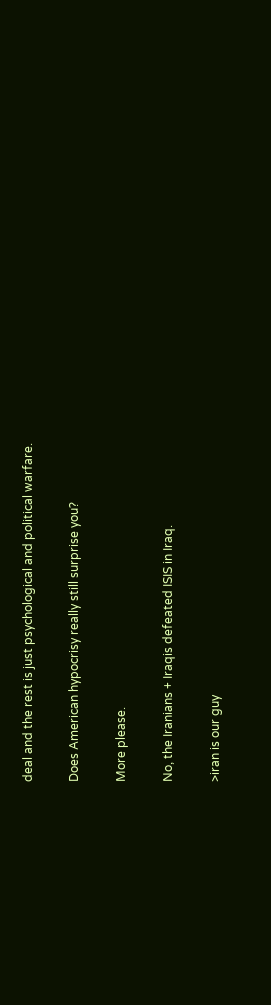deal and the rest is just psychological and political warfare.

Does American hypocrisy really still surprise you?

More please.

No, the Iranians + Iraqis defeated ISIS in Iraq.

>iran is our guy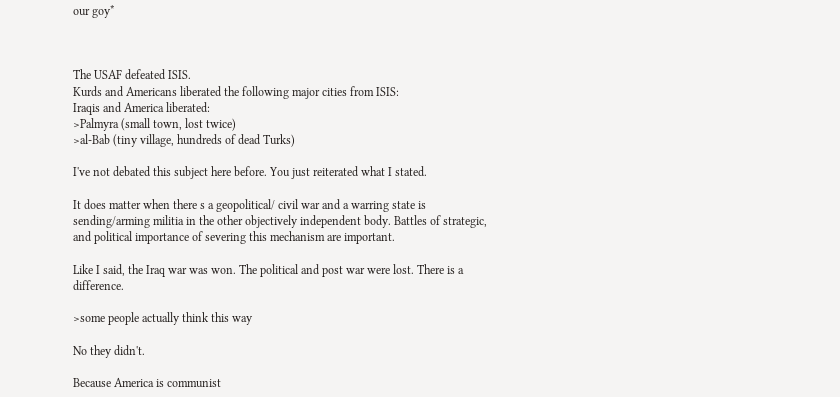our goy*



The USAF defeated ISIS.
Kurds and Americans liberated the following major cities from ISIS:
Iraqis and America liberated:
>Palmyra (small town, lost twice)
>al-Bab (tiny village, hundreds of dead Turks)

I've not debated this subject here before. You just reiterated what I stated.

It does matter when there s a geopolitical/ civil war and a warring state is sending/arming militia in the other objectively independent body. Battles of strategic, and political importance of severing this mechanism are important.

Like I said, the Iraq war was won. The political and post war were lost. There is a difference.

>some people actually think this way

No they didn't.

Because America is communist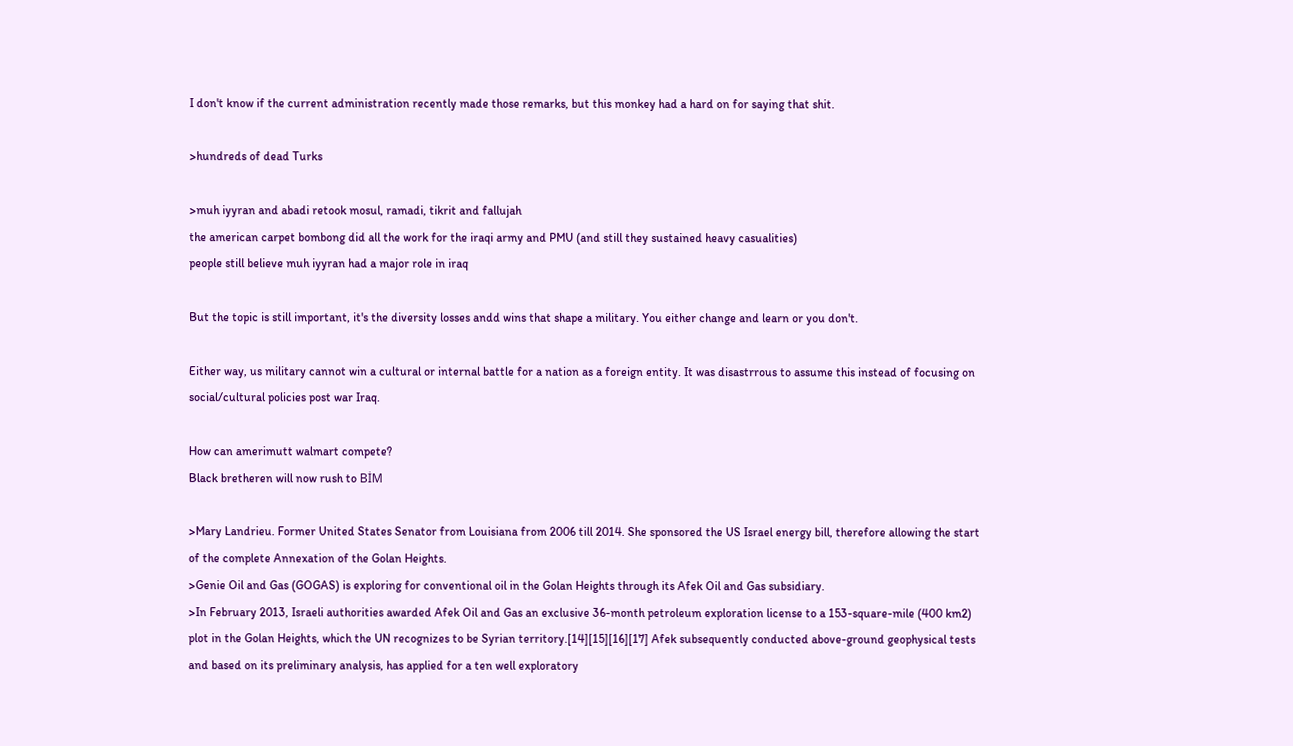I don't know if the current administration recently made those remarks, but this monkey had a hard on for saying that shit.

>hundreds of dead Turks

>muh iyyran and abadi retook mosul, ramadi, tikrit and fallujah
the american carpet bombong did all the work for the iraqi army and PMU (and still they sustained heavy casualities)
people still believe muh iyyran had a major role in iraq

But the topic is still important, it's the diversity losses andd wins that shape a military. You either change and learn or you don't.

Either way, us military cannot win a cultural or internal battle for a nation as a foreign entity. It was disastrrous to assume this instead of focusing on social/cultural policies post war Iraq.

How can amerimutt walmart compete?
Black bretheren will now rush to BİM

>Mary Landrieu. Former United States Senator from Louisiana from 2006 till 2014. She sponsored the US Israel energy bill, therefore allowing the start of the complete Annexation of the Golan Heights.
>Genie Oil and Gas (GOGAS) is exploring for conventional oil in the Golan Heights through its Afek Oil and Gas subsidiary.
>In February 2013, Israeli authorities awarded Afek Oil and Gas an exclusive 36-month petroleum exploration license to a 153-square-mile (400 km2) plot in the Golan Heights, which the UN recognizes to be Syrian territory.[14][15][16][17] Afek subsequently conducted above-ground geophysical tests and based on its preliminary analysis, has applied for a ten well exploratory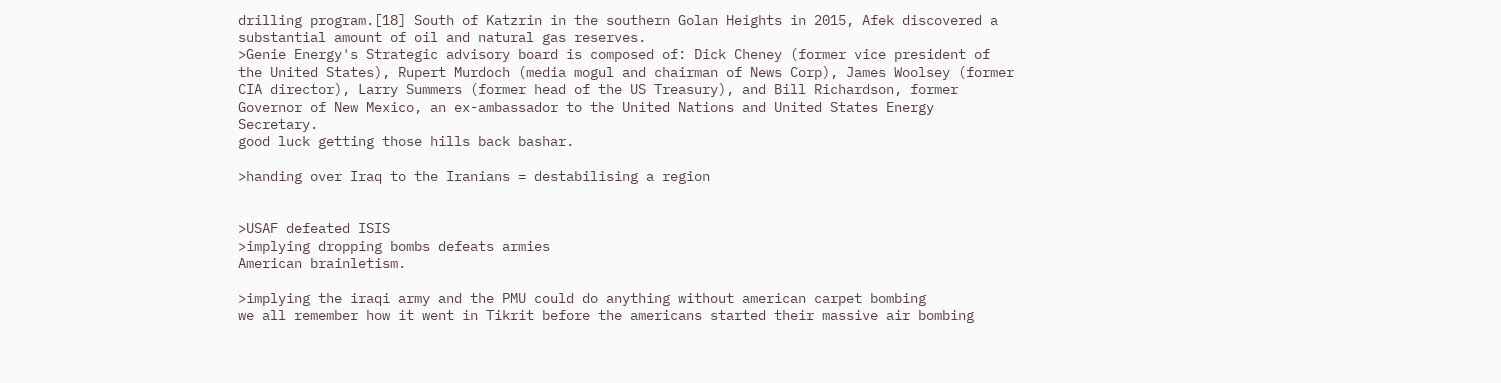drilling program.[18] South of Katzrin in the southern Golan Heights in 2015, Afek discovered a substantial amount of oil and natural gas reserves.
>Genie Energy's Strategic advisory board is composed of: Dick Cheney (former vice president of the United States), Rupert Murdoch (media mogul and chairman of News Corp), James Woolsey (former CIA director), Larry Summers (former head of the US Treasury), and Bill Richardson, former Governor of New Mexico, an ex-ambassador to the United Nations and United States Energy Secretary.
good luck getting those hills back bashar.

>handing over Iraq to the Iranians = destabilising a region


>USAF defeated ISIS
>implying dropping bombs defeats armies
American brainletism.

>implying the iraqi army and the PMU could do anything without american carpet bombing
we all remember how it went in Tikrit before the americans started their massive air bombing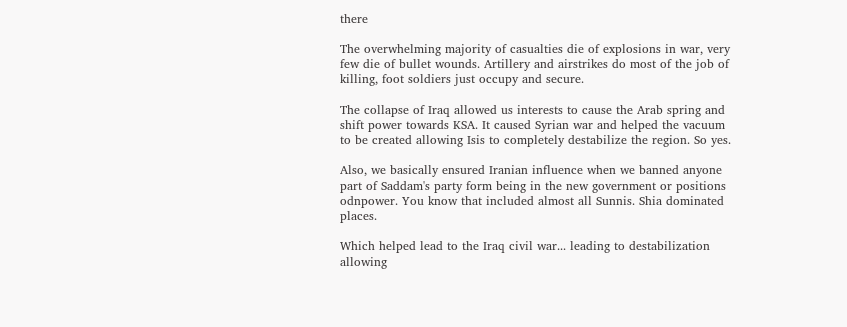there

The overwhelming majority of casualties die of explosions in war, very few die of bullet wounds. Artillery and airstrikes do most of the job of killing, foot soldiers just occupy and secure.

The collapse of Iraq allowed us interests to cause the Arab spring and shift power towards KSA. It caused Syrian war and helped the vacuum to be created allowing Isis to completely destabilize the region. So yes.

Also, we basically ensured Iranian influence when we banned anyone part of Saddam's party form being in the new government or positions odnpower. You know that included almost all Sunnis. Shia dominated places.

Which helped lead to the Iraq civil war... leading to destabilization allowing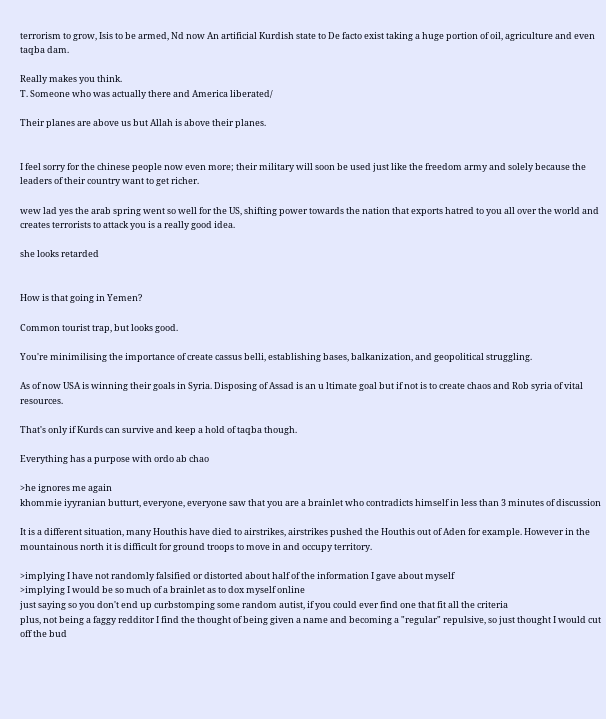terrorism to grow, Isis to be armed, Nd now An artificial Kurdish state to De facto exist taking a huge portion of oil, agriculture and even taqba dam.

Really makes you think.
T. Someone who was actually there and America liberated/

Their planes are above us but Allah is above their planes.


I feel sorry for the chinese people now even more; their military will soon be used just like the freedom army and solely because the leaders of their country want to get richer.

wew lad yes the arab spring went so well for the US, shifting power towards the nation that exports hatred to you all over the world and creates terrorists to attack you is a really good idea.

she looks retarded


How is that going in Yemen?

Common tourist trap, but looks good.

You're minimilising the importance of create cassus belli, establishing bases, balkanization, and geopolitical struggling.

As of now USA is winning their goals in Syria. Disposing of Assad is an u ltimate goal but if not is to create chaos and Rob syria of vital resources.

That's only if Kurds can survive and keep a hold of taqba though.

Everything has a purpose with ordo ab chao

>he ignores me again
khommie iyyranian butturt, everyone, everyone saw that you are a brainlet who contradicts himself in less than 3 minutes of discussion

It is a different situation, many Houthis have died to airstrikes, airstrikes pushed the Houthis out of Aden for example. However in the mountainous north it is difficult for ground troops to move in and occupy territory.

>implying I have not randomly falsified or distorted about half of the information I gave about myself
>implying I would be so much of a brainlet as to dox myself online
just saying so you don't end up curbstomping some random autist, if you could ever find one that fit all the criteria
plus, not being a faggy redditor I find the thought of being given a name and becoming a "regular" repulsive, so just thought I would cut off the bud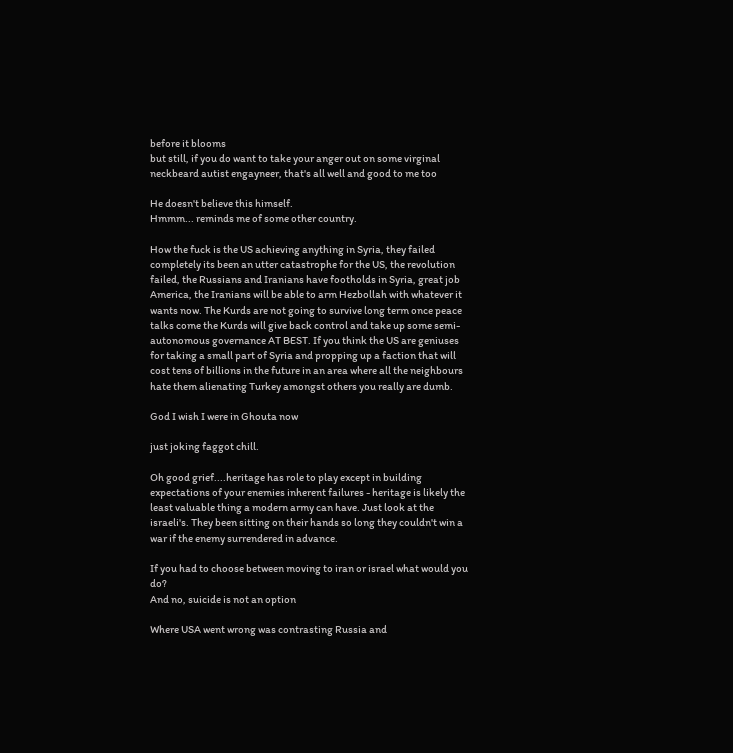before it blooms
but still, if you do want to take your anger out on some virginal neckbeard autist engayneer, that's all well and good to me too

He doesn't believe this himself.
Hmmm... reminds me of some other country.

How the fuck is the US achieving anything in Syria, they failed completely its been an utter catastrophe for the US, the revolution failed, the Russians and Iranians have footholds in Syria, great job America, the Iranians will be able to arm Hezbollah with whatever it wants now. The Kurds are not going to survive long term once peace talks come the Kurds will give back control and take up some semi-autonomous governance AT BEST. If you think the US are geniuses for taking a small part of Syria and propping up a faction that will cost tens of billions in the future in an area where all the neighbours hate them alienating Turkey amongst others you really are dumb.

God I wish I were in Ghouta now

just joking faggot chill.

Oh good grief....heritage has role to play except in building expectations of your enemies inherent failures - heritage is likely the least valuable thing a modern army can have. Just look at the israeli's. They been sitting on their hands so long they couldn't win a war if the enemy surrendered in advance.

If you had to choose between moving to iran or israel what would you do?
And no, suicide is not an option

Where USA went wrong was contrasting Russia and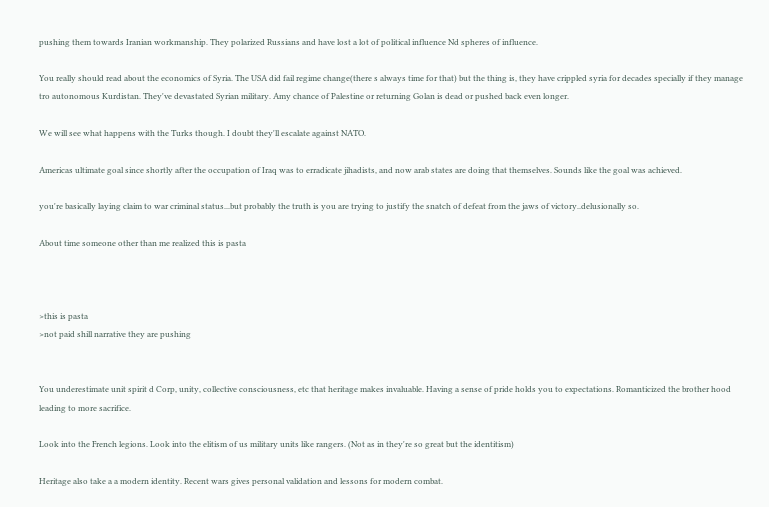pushing them towards Iranian workmanship. They polarized Russians and have lost a lot of political influence Nd spheres of influence.

You really should read about the economics of Syria. The USA did fail regime change(there s always time for that) but the thing is, they have crippled syria for decades specially if they manage tro autonomous Kurdistan. They've devastated Syrian military. Amy chance of Palestine or returning Golan is dead or pushed back even longer.

We will see what happens with the Turks though. I doubt they'll escalate against NATO.

Americas ultimate goal since shortly after the occupation of Iraq was to erradicate jihadists, and now arab states are doing that themselves. Sounds like the goal was achieved.

you're basically laying claim to war criminal status...but probably the truth is you are trying to justify the snatch of defeat from the jaws of victory..delusionally so.

About time someone other than me realized this is pasta



>this is pasta
>not paid shill narrative they are pushing


You underestimate unit spirit d Corp, unity, collective consciousness, etc that heritage makes invaluable. Having a sense of pride holds you to expectations. Romanticized the brother hood leading to more sacrifice.

Look into the French legions. Look into the elitism of us military units like rangers. (Not as in they're so great but the identitism)

Heritage also take a a modern identity. Recent wars gives personal validation and lessons for modern combat.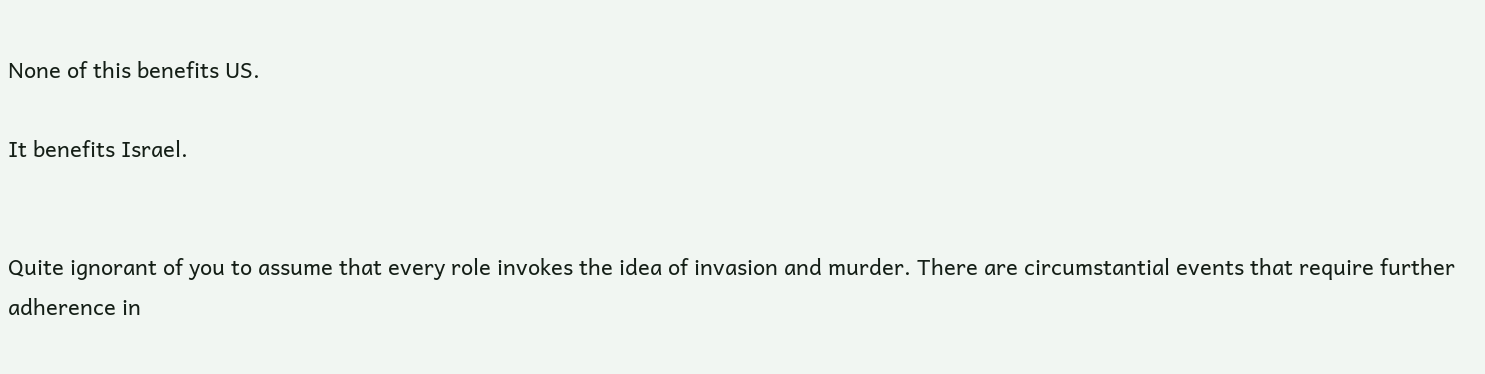None of this benefits US.

It benefits Israel.


Quite ignorant of you to assume that every role invokes the idea of invasion and murder. There are circumstantial events that require further adherence in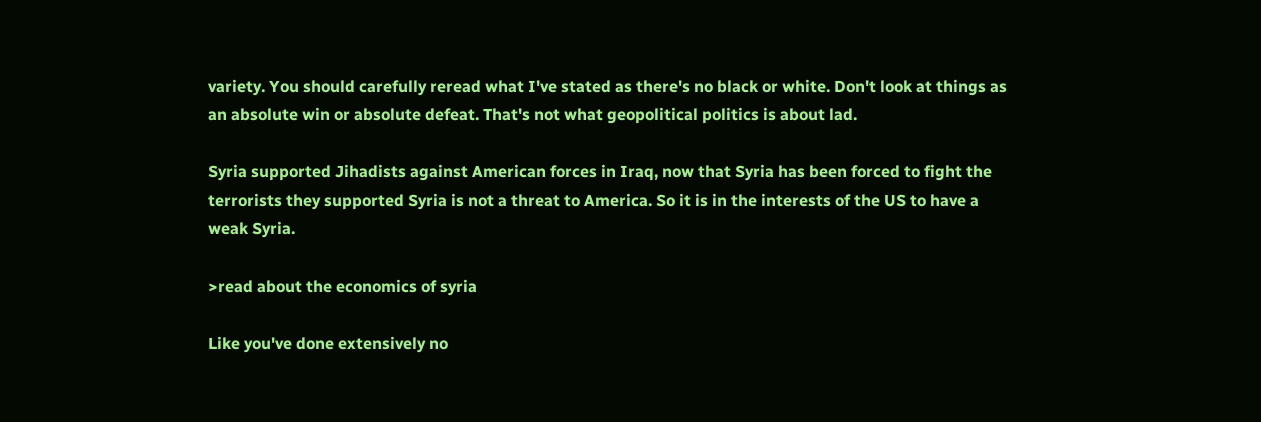variety. You should carefully reread what I've stated as there's no black or white. Don't look at things as an absolute win or absolute defeat. That's not what geopolitical politics is about lad.

Syria supported Jihadists against American forces in Iraq, now that Syria has been forced to fight the terrorists they supported Syria is not a threat to America. So it is in the interests of the US to have a weak Syria.

>read about the economics of syria

Like you've done extensively no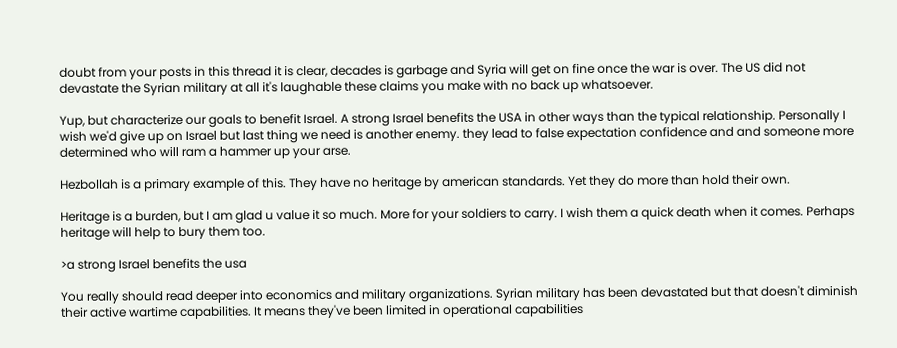doubt from your posts in this thread it is clear, decades is garbage and Syria will get on fine once the war is over. The US did not devastate the Syrian military at all it's laughable these claims you make with no back up whatsoever.

Yup, but characterize our goals to benefit Israel. A strong Israel benefits the USA in other ways than the typical relationship. Personally I wish we'd give up on Israel but last thing we need is another enemy. they lead to false expectation confidence and and someone more determined who will ram a hammer up your arse.

Hezbollah is a primary example of this. They have no heritage by american standards. Yet they do more than hold their own.

Heritage is a burden, but I am glad u value it so much. More for your soldiers to carry. I wish them a quick death when it comes. Perhaps heritage will help to bury them too.

>a strong Israel benefits the usa

You really should read deeper into economics and military organizations. Syrian military has been devastated but that doesn't diminish their active wartime capabilities. It means they've been limited in operational capabilities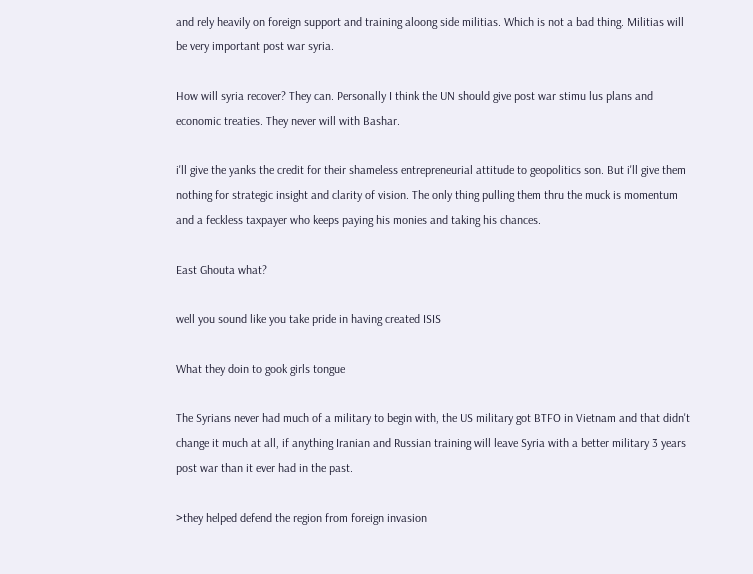and rely heavily on foreign support and training aloong side militias. Which is not a bad thing. Militias will be very important post war syria.

How will syria recover? They can. Personally I think the UN should give post war stimu lus plans and economic treaties. They never will with Bashar.

i'll give the yanks the credit for their shameless entrepreneurial attitude to geopolitics son. But i'll give them nothing for strategic insight and clarity of vision. The only thing pulling them thru the muck is momentum and a feckless taxpayer who keeps paying his monies and taking his chances.

East Ghouta what?

well you sound like you take pride in having created ISIS

What they doin to gook girls tongue

The Syrians never had much of a military to begin with, the US military got BTFO in Vietnam and that didn't change it much at all, if anything Iranian and Russian training will leave Syria with a better military 3 years post war than it ever had in the past.

>they helped defend the region from foreign invasion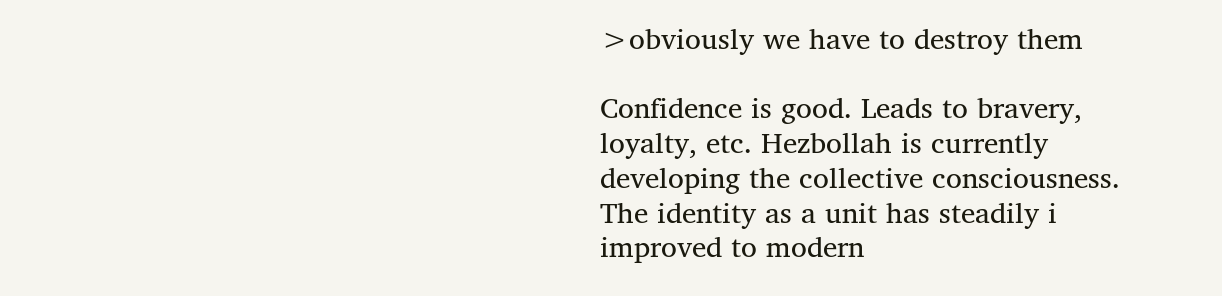>obviously we have to destroy them

Confidence is good. Leads to bravery, loyalty, etc. Hezbollah is currently developing the collective consciousness. The identity as a unit has steadily i improved to modern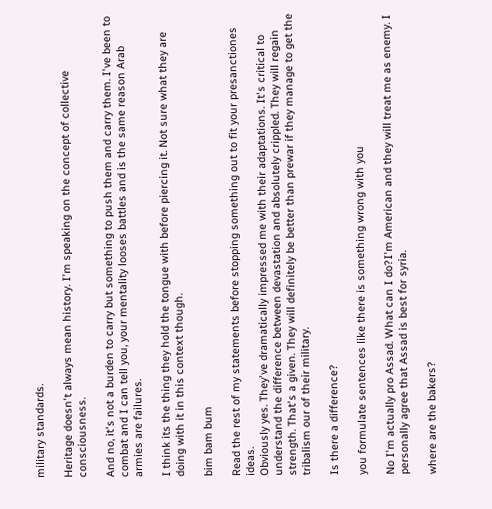military standards.

Heritage doesn't always mean history. I'm speaking on the concept of collective consciousness.

And no, it's not a burden to carry but something to push them and carry them. I've been to combat and I can tell you, your mentality looses battles and is the same reason Arab armies are failures.

I think its the thing they hold the tongue with before piercing it. Not sure what they are doing with it in this context though.

bim bam bum

Read the rest of my statements before stopping something out to fit your presanctiones ideas.
Obviously yes. They've dramatically impressed me with their adaptations. It's critical to understand the difference between devastation and absolutely crippled. They will regain strength. That's a given. They will definitely be better than prewar if they manage to get the tribalism our of their military.

Is there a difference?

you formulate sentences like there is something wrong with you

No I'm actually pro Assad. What can I do?I'm American and they will treat me as enemy. I personally agree that Assad is best for syria.

where are the bakers?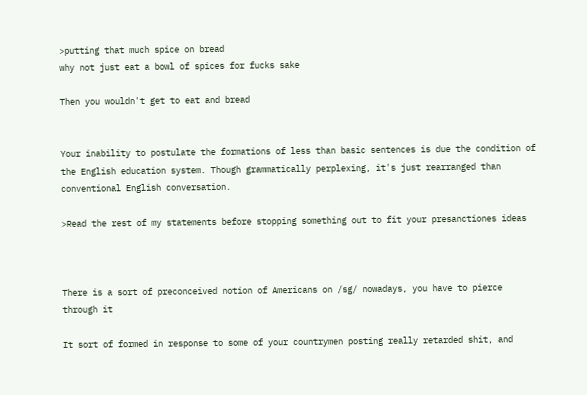>putting that much spice on bread
why not just eat a bowl of spices for fucks sake

Then you wouldn't get to eat and bread


Your inability to postulate the formations of less than basic sentences is due the condition of the English education system. Though grammatically perplexing, it's just rearranged than conventional English conversation.

>Read the rest of my statements before stopping something out to fit your presanctiones ideas



There is a sort of preconceived notion of Americans on /sg/ nowadays, you have to pierce through it

It sort of formed in response to some of your countrymen posting really retarded shit, and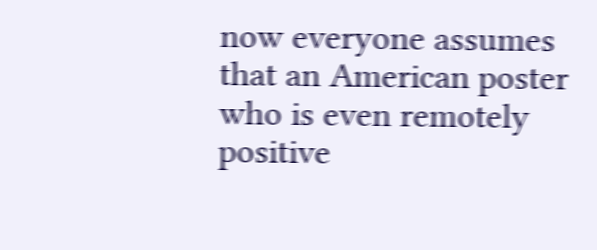now everyone assumes that an American poster who is even remotely positive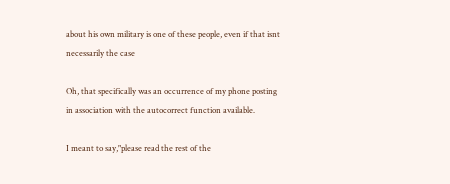about his own military is one of these people, even if that isnt necessarily the case

Oh, that specifically was an occurrence of my phone posting in association with the autocorrect function available.

I meant to say,"please read the rest of the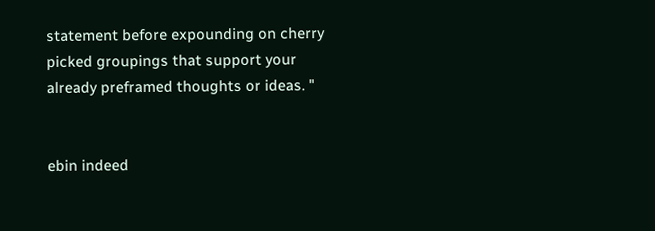statement before expounding on cherry picked groupings that support your already preframed thoughts or ideas. "


ebin indeed